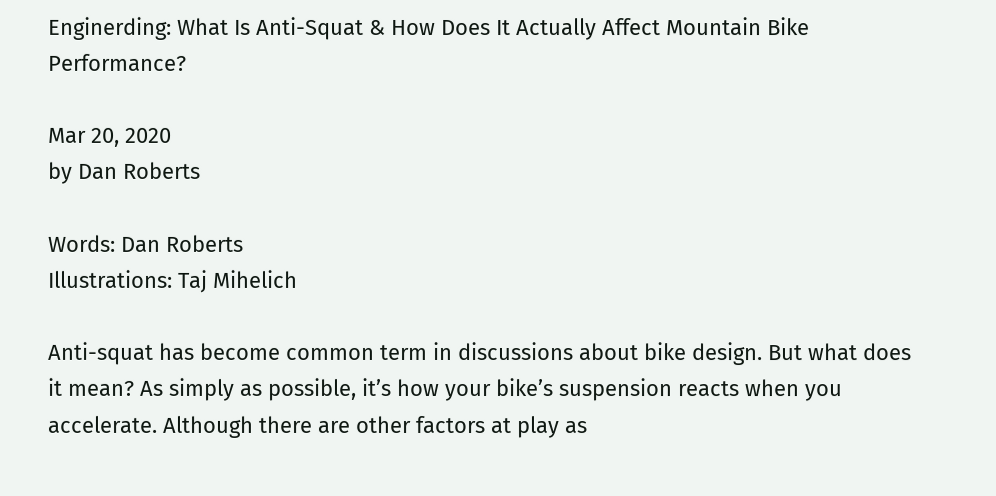Enginerding: What Is Anti-Squat & How Does It Actually Affect Mountain Bike Performance?

Mar 20, 2020
by Dan Roberts

Words: Dan Roberts
Illustrations: Taj Mihelich

Anti-squat has become common term in discussions about bike design. But what does it mean? As simply as possible, it’s how your bike’s suspension reacts when you accelerate. Although there are other factors at play as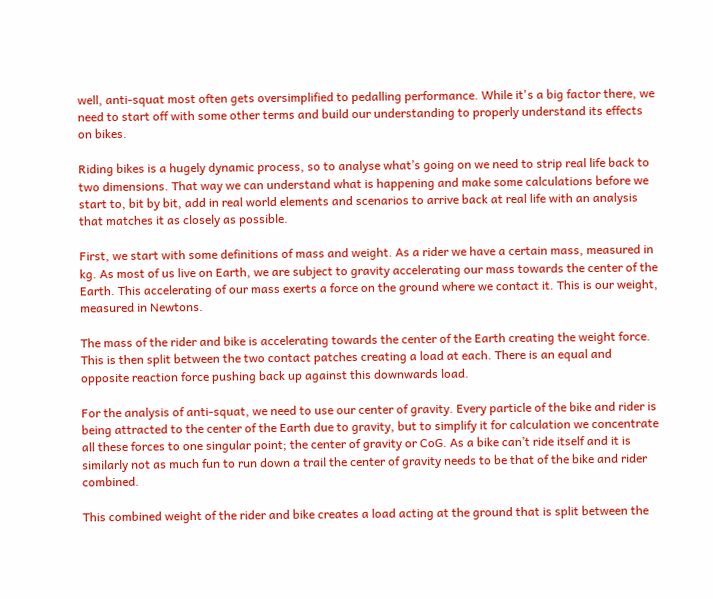well, anti-squat most often gets oversimplified to pedalling performance. While it's a big factor there, we need to start off with some other terms and build our understanding to properly understand its effects on bikes.

Riding bikes is a hugely dynamic process, so to analyse what’s going on we need to strip real life back to two dimensions. That way we can understand what is happening and make some calculations before we start to, bit by bit, add in real world elements and scenarios to arrive back at real life with an analysis that matches it as closely as possible.

First, we start with some definitions of mass and weight. As a rider we have a certain mass, measured in kg. As most of us live on Earth, we are subject to gravity accelerating our mass towards the center of the Earth. This accelerating of our mass exerts a force on the ground where we contact it. This is our weight, measured in Newtons.

The mass of the rider and bike is accelerating towards the center of the Earth creating the weight force. This is then split between the two contact patches creating a load at each. There is an equal and opposite reaction force pushing back up against this downwards load.

For the analysis of anti-squat, we need to use our center of gravity. Every particle of the bike and rider is being attracted to the center of the Earth due to gravity, but to simplify it for calculation we concentrate all these forces to one singular point; the center of gravity or CoG. As a bike can’t ride itself and it is similarly not as much fun to run down a trail the center of gravity needs to be that of the bike and rider combined.

This combined weight of the rider and bike creates a load acting at the ground that is split between the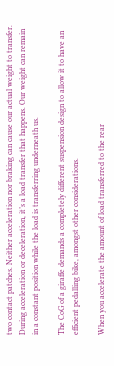two contact patches. Neither acceleration nor braking can cause our actual weight to transfer. During acceleration or deceleration, it’s a load transfer that happens. Our weight can remain in a constant position while the load is transferring underneath us.

The CoG of a giraffe demands a completely different suspension design to allow it to have an efficient pedalling bike, amongst other considerations.

When you accelerate the amount of load transferred to the rear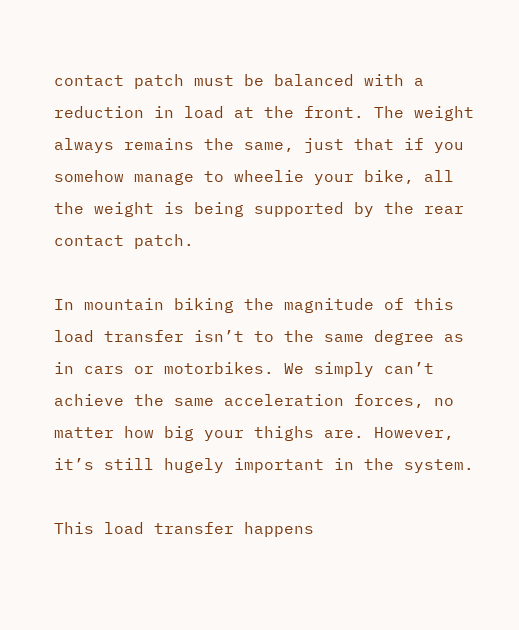contact patch must be balanced with a reduction in load at the front. The weight always remains the same, just that if you somehow manage to wheelie your bike, all the weight is being supported by the rear contact patch.

In mountain biking the magnitude of this load transfer isn’t to the same degree as in cars or motorbikes. We simply can’t achieve the same acceleration forces, no matter how big your thighs are. However, it’s still hugely important in the system.

This load transfer happens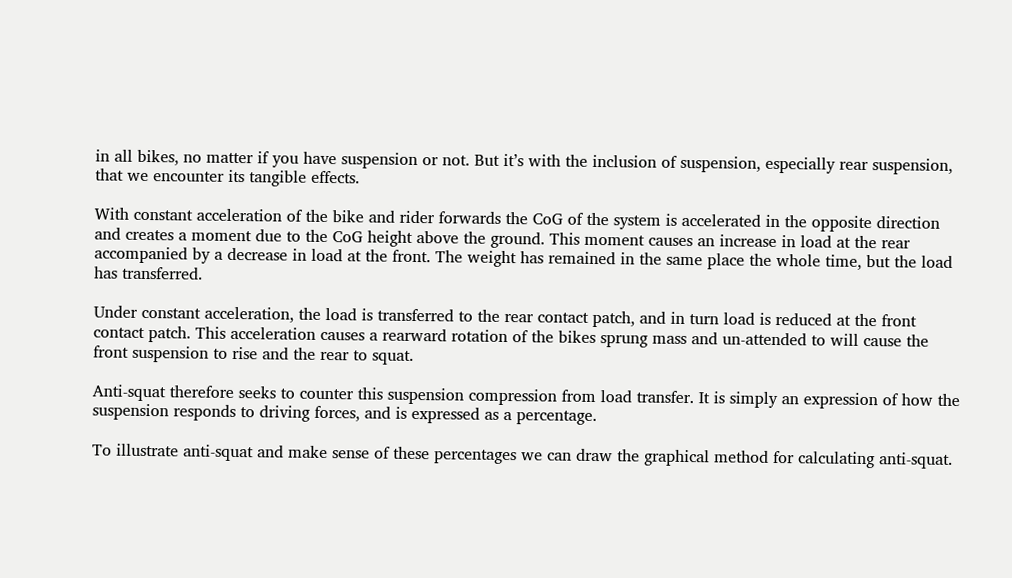in all bikes, no matter if you have suspension or not. But it’s with the inclusion of suspension, especially rear suspension, that we encounter its tangible effects.

With constant acceleration of the bike and rider forwards the CoG of the system is accelerated in the opposite direction and creates a moment due to the CoG height above the ground. This moment causes an increase in load at the rear accompanied by a decrease in load at the front. The weight has remained in the same place the whole time, but the load has transferred.

Under constant acceleration, the load is transferred to the rear contact patch, and in turn load is reduced at the front contact patch. This acceleration causes a rearward rotation of the bikes sprung mass and un-attended to will cause the front suspension to rise and the rear to squat.

Anti-squat therefore seeks to counter this suspension compression from load transfer. It is simply an expression of how the suspension responds to driving forces, and is expressed as a percentage.

To illustrate anti-squat and make sense of these percentages we can draw the graphical method for calculating anti-squat.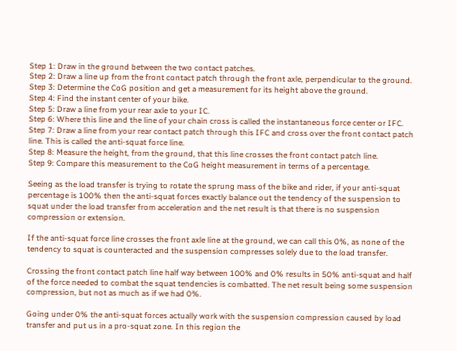Step 1: Draw in the ground between the two contact patches.
Step 2: Draw a line up from the front contact patch through the front axle, perpendicular to the ground.
Step 3: Determine the CoG position and get a measurement for its height above the ground.
Step 4: Find the instant center of your bike.
Step 5: Draw a line from your rear axle to your IC.
Step 6: Where this line and the line of your chain cross is called the instantaneous force center or IFC.
Step 7: Draw a line from your rear contact patch through this IFC and cross over the front contact patch line. This is called the anti-squat force line.
Step 8: Measure the height, from the ground, that this line crosses the front contact patch line.
Step 9: Compare this measurement to the CoG height measurement in terms of a percentage.

Seeing as the load transfer is trying to rotate the sprung mass of the bike and rider, if your anti-squat percentage is 100% then the anti-squat forces exactly balance out the tendency of the suspension to squat under the load transfer from acceleration and the net result is that there is no suspension compression or extension.

If the anti-squat force line crosses the front axle line at the ground, we can call this 0%, as none of the tendency to squat is counteracted and the suspension compresses solely due to the load transfer.

Crossing the front contact patch line half way between 100% and 0% results in 50% anti-squat and half of the force needed to combat the squat tendencies is combatted. The net result being some suspension compression, but not as much as if we had 0%.

Going under 0% the anti-squat forces actually work with the suspension compression caused by load transfer and put us in a pro-squat zone. In this region the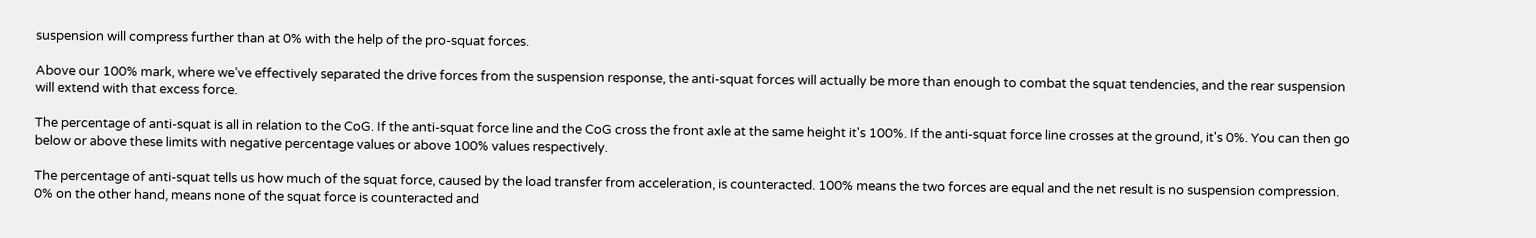suspension will compress further than at 0% with the help of the pro-squat forces.

Above our 100% mark, where we’ve effectively separated the drive forces from the suspension response, the anti-squat forces will actually be more than enough to combat the squat tendencies, and the rear suspension will extend with that excess force.

The percentage of anti-squat is all in relation to the CoG. If the anti-squat force line and the CoG cross the front axle at the same height it's 100%. If the anti-squat force line crosses at the ground, it's 0%. You can then go below or above these limits with negative percentage values or above 100% values respectively.

The percentage of anti-squat tells us how much of the squat force, caused by the load transfer from acceleration, is counteracted. 100% means the two forces are equal and the net result is no suspension compression. 0% on the other hand, means none of the squat force is counteracted and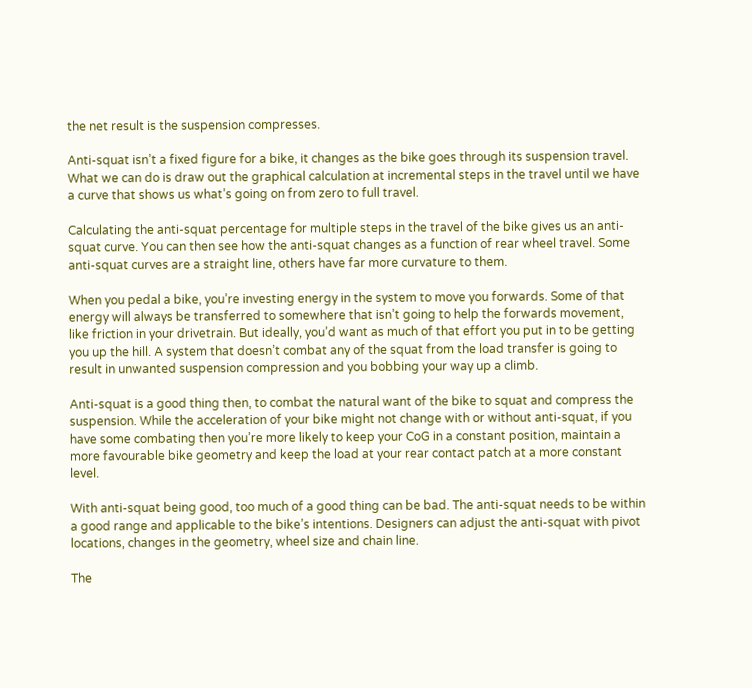the net result is the suspension compresses.

Anti-squat isn’t a fixed figure for a bike, it changes as the bike goes through its suspension travel. What we can do is draw out the graphical calculation at incremental steps in the travel until we have a curve that shows us what’s going on from zero to full travel.

Calculating the anti-squat percentage for multiple steps in the travel of the bike gives us an anti-squat curve. You can then see how the anti-squat changes as a function of rear wheel travel. Some anti-squat curves are a straight line, others have far more curvature to them.

When you pedal a bike, you’re investing energy in the system to move you forwards. Some of that energy will always be transferred to somewhere that isn’t going to help the forwards movement, like friction in your drivetrain. But ideally, you’d want as much of that effort you put in to be getting you up the hill. A system that doesn’t combat any of the squat from the load transfer is going to result in unwanted suspension compression and you bobbing your way up a climb.

Anti-squat is a good thing then, to combat the natural want of the bike to squat and compress the suspension. While the acceleration of your bike might not change with or without anti-squat, if you have some combating then you’re more likely to keep your CoG in a constant position, maintain a more favourable bike geometry and keep the load at your rear contact patch at a more constant level.

With anti-squat being good, too much of a good thing can be bad. The anti-squat needs to be within a good range and applicable to the bike’s intentions. Designers can adjust the anti-squat with pivot locations, changes in the geometry, wheel size and chain line.

The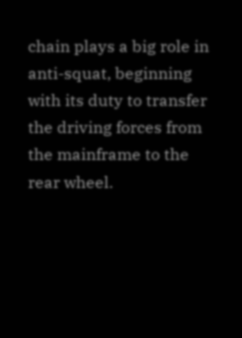chain plays a big role in anti-squat, beginning with its duty to transfer the driving forces from the mainframe to the rear wheel.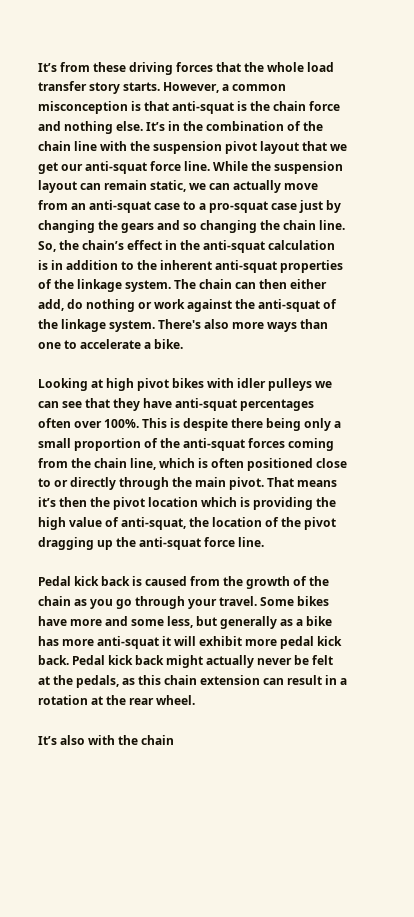It’s from these driving forces that the whole load transfer story starts. However, a common misconception is that anti-squat is the chain force and nothing else. It’s in the combination of the chain line with the suspension pivot layout that we get our anti-squat force line. While the suspension layout can remain static, we can actually move from an anti-squat case to a pro-squat case just by changing the gears and so changing the chain line. So, the chain’s effect in the anti-squat calculation is in addition to the inherent anti-squat properties of the linkage system. The chain can then either add, do nothing or work against the anti-squat of the linkage system. There's also more ways than one to accelerate a bike.

Looking at high pivot bikes with idler pulleys we can see that they have anti-squat percentages often over 100%. This is despite there being only a small proportion of the anti-squat forces coming from the chain line, which is often positioned close to or directly through the main pivot. That means it’s then the pivot location which is providing the high value of anti-squat, the location of the pivot dragging up the anti-squat force line.

Pedal kick back is caused from the growth of the chain as you go through your travel. Some bikes have more and some less, but generally as a bike has more anti-squat it will exhibit more pedal kick back. Pedal kick back might actually never be felt at the pedals, as this chain extension can result in a rotation at the rear wheel.

It’s also with the chain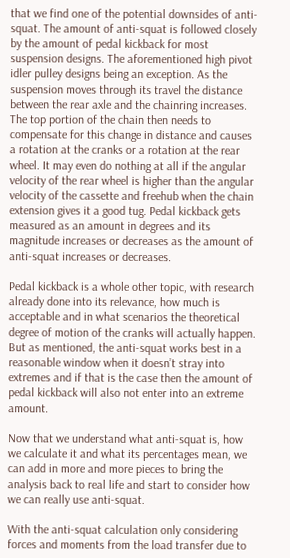that we find one of the potential downsides of anti-squat. The amount of anti-squat is followed closely by the amount of pedal kickback for most suspension designs. The aforementioned high pivot idler pulley designs being an exception. As the suspension moves through its travel the distance between the rear axle and the chainring increases. The top portion of the chain then needs to compensate for this change in distance and causes a rotation at the cranks or a rotation at the rear wheel. It may even do nothing at all if the angular velocity of the rear wheel is higher than the angular velocity of the cassette and freehub when the chain extension gives it a good tug. Pedal kickback gets measured as an amount in degrees and its magnitude increases or decreases as the amount of anti-squat increases or decreases.

Pedal kickback is a whole other topic, with research already done into its relevance, how much is acceptable and in what scenarios the theoretical degree of motion of the cranks will actually happen. But as mentioned, the anti-squat works best in a reasonable window when it doesn’t stray into extremes and if that is the case then the amount of pedal kickback will also not enter into an extreme amount.

Now that we understand what anti-squat is, how we calculate it and what its percentages mean, we can add in more and more pieces to bring the analysis back to real life and start to consider how we can really use anti-squat.

With the anti-squat calculation only considering forces and moments from the load transfer due to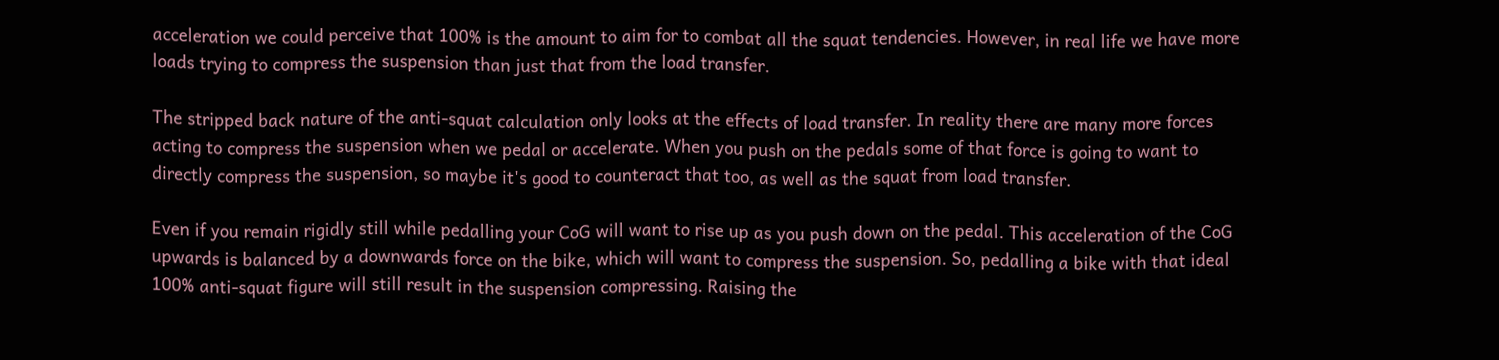acceleration we could perceive that 100% is the amount to aim for to combat all the squat tendencies. However, in real life we have more loads trying to compress the suspension than just that from the load transfer.

The stripped back nature of the anti-squat calculation only looks at the effects of load transfer. In reality there are many more forces acting to compress the suspension when we pedal or accelerate. When you push on the pedals some of that force is going to want to directly compress the suspension, so maybe it's good to counteract that too, as well as the squat from load transfer.

Even if you remain rigidly still while pedalling your CoG will want to rise up as you push down on the pedal. This acceleration of the CoG upwards is balanced by a downwards force on the bike, which will want to compress the suspension. So, pedalling a bike with that ideal 100% anti-squat figure will still result in the suspension compressing. Raising the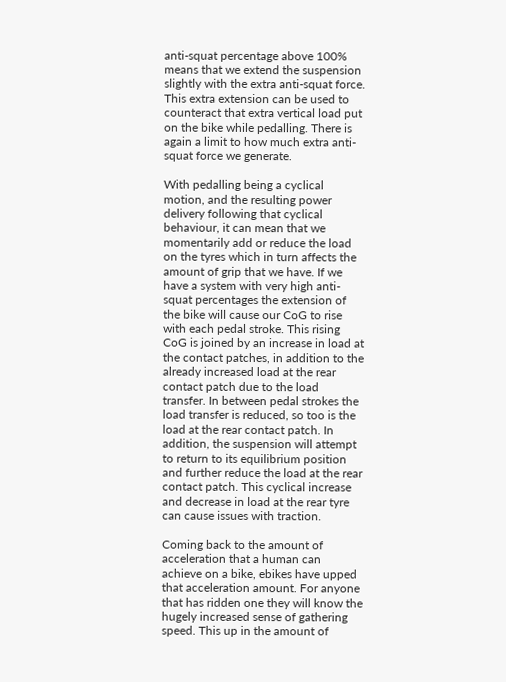anti-squat percentage above 100% means that we extend the suspension slightly with the extra anti-squat force. This extra extension can be used to counteract that extra vertical load put on the bike while pedalling. There is again a limit to how much extra anti-squat force we generate.

With pedalling being a cyclical motion, and the resulting power delivery following that cyclical behaviour, it can mean that we momentarily add or reduce the load on the tyres which in turn affects the amount of grip that we have. If we have a system with very high anti-squat percentages the extension of the bike will cause our CoG to rise with each pedal stroke. This rising CoG is joined by an increase in load at the contact patches, in addition to the already increased load at the rear contact patch due to the load transfer. In between pedal strokes the load transfer is reduced, so too is the load at the rear contact patch. In addition, the suspension will attempt to return to its equilibrium position and further reduce the load at the rear contact patch. This cyclical increase and decrease in load at the rear tyre can cause issues with traction.

Coming back to the amount of acceleration that a human can achieve on a bike, ebikes have upped that acceleration amount. For anyone that has ridden one they will know the hugely increased sense of gathering speed. This up in the amount of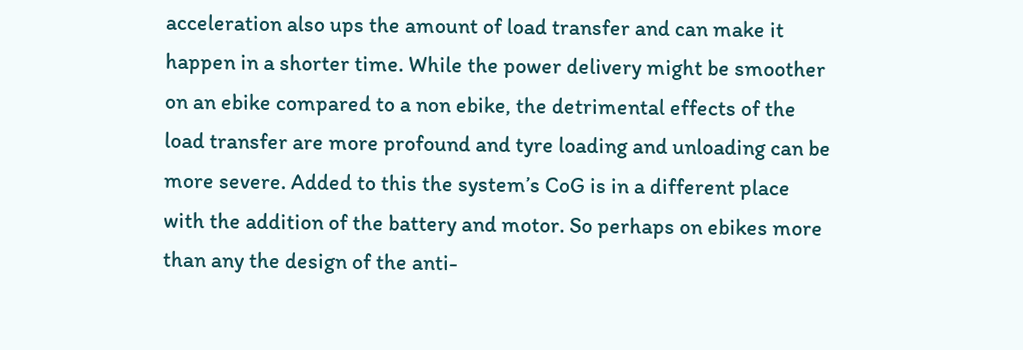acceleration also ups the amount of load transfer and can make it happen in a shorter time. While the power delivery might be smoother on an ebike compared to a non ebike, the detrimental effects of the load transfer are more profound and tyre loading and unloading can be more severe. Added to this the system’s CoG is in a different place with the addition of the battery and motor. So perhaps on ebikes more than any the design of the anti-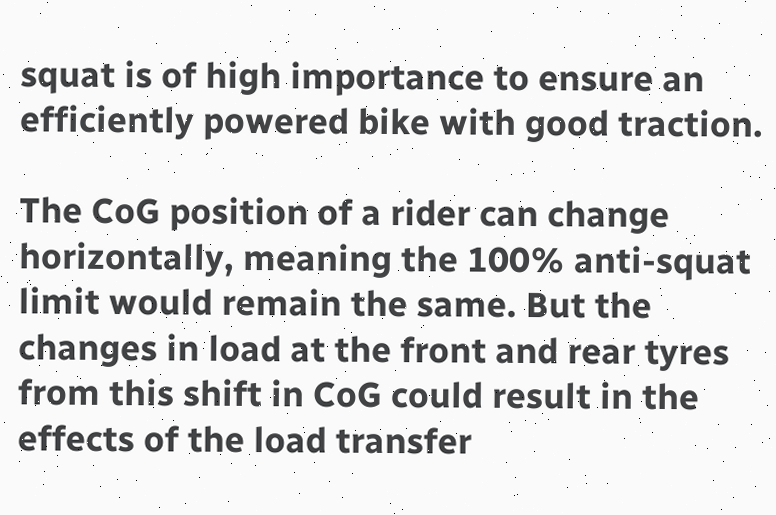squat is of high importance to ensure an efficiently powered bike with good traction.

The CoG position of a rider can change horizontally, meaning the 100% anti-squat limit would remain the same. But the changes in load at the front and rear tyres from this shift in CoG could result in the effects of the load transfer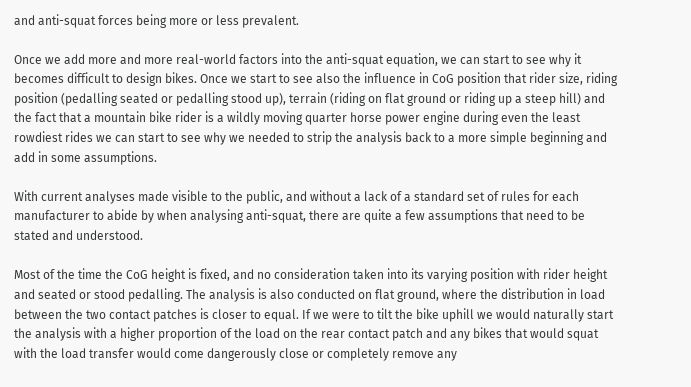and anti-squat forces being more or less prevalent.

Once we add more and more real-world factors into the anti-squat equation, we can start to see why it becomes difficult to design bikes. Once we start to see also the influence in CoG position that rider size, riding position (pedalling seated or pedalling stood up), terrain (riding on flat ground or riding up a steep hill) and the fact that a mountain bike rider is a wildly moving quarter horse power engine during even the least rowdiest rides we can start to see why we needed to strip the analysis back to a more simple beginning and add in some assumptions.

With current analyses made visible to the public, and without a lack of a standard set of rules for each manufacturer to abide by when analysing anti-squat, there are quite a few assumptions that need to be stated and understood.

Most of the time the CoG height is fixed, and no consideration taken into its varying position with rider height and seated or stood pedalling. The analysis is also conducted on flat ground, where the distribution in load between the two contact patches is closer to equal. If we were to tilt the bike uphill we would naturally start the analysis with a higher proportion of the load on the rear contact patch and any bikes that would squat with the load transfer would come dangerously close or completely remove any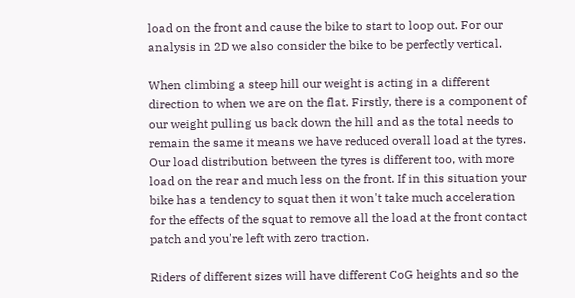load on the front and cause the bike to start to loop out. For our analysis in 2D we also consider the bike to be perfectly vertical.

When climbing a steep hill our weight is acting in a different direction to when we are on the flat. Firstly, there is a component of our weight pulling us back down the hill and as the total needs to remain the same it means we have reduced overall load at the tyres. Our load distribution between the tyres is different too, with more load on the rear and much less on the front. If in this situation your bike has a tendency to squat then it won't take much acceleration for the effects of the squat to remove all the load at the front contact patch and you're left with zero traction.

Riders of different sizes will have different CoG heights and so the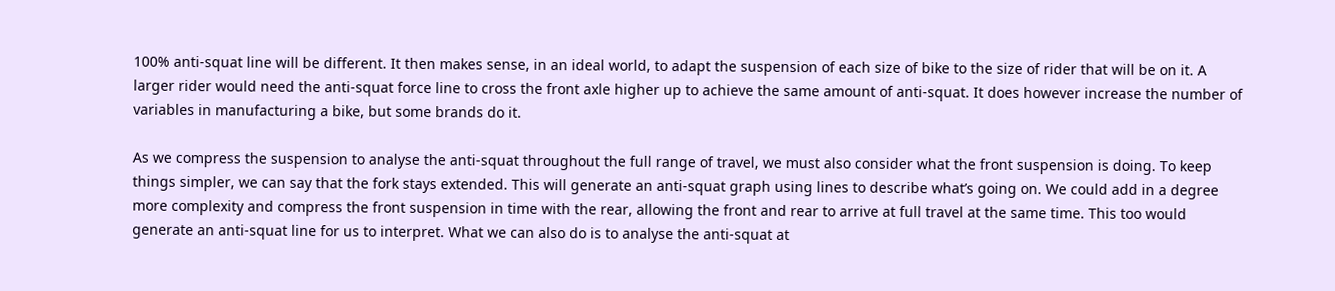100% anti-squat line will be different. It then makes sense, in an ideal world, to adapt the suspension of each size of bike to the size of rider that will be on it. A larger rider would need the anti-squat force line to cross the front axle higher up to achieve the same amount of anti-squat. It does however increase the number of variables in manufacturing a bike, but some brands do it.

As we compress the suspension to analyse the anti-squat throughout the full range of travel, we must also consider what the front suspension is doing. To keep things simpler, we can say that the fork stays extended. This will generate an anti-squat graph using lines to describe what’s going on. We could add in a degree more complexity and compress the front suspension in time with the rear, allowing the front and rear to arrive at full travel at the same time. This too would generate an anti-squat line for us to interpret. What we can also do is to analyse the anti-squat at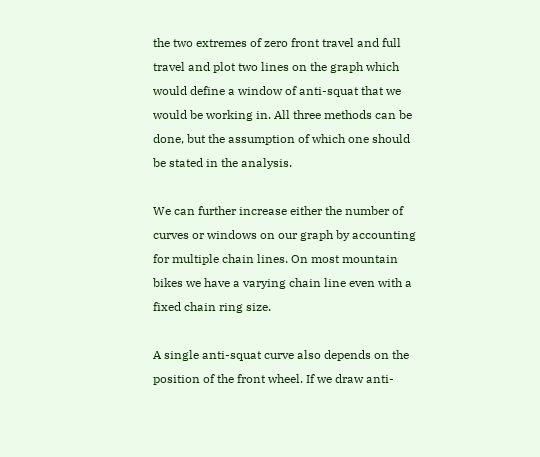the two extremes of zero front travel and full travel and plot two lines on the graph which would define a window of anti-squat that we would be working in. All three methods can be done, but the assumption of which one should be stated in the analysis.

We can further increase either the number of curves or windows on our graph by accounting for multiple chain lines. On most mountain bikes we have a varying chain line even with a fixed chain ring size.

A single anti-squat curve also depends on the position of the front wheel. If we draw anti-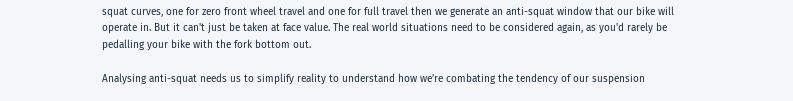squat curves, one for zero front wheel travel and one for full travel then we generate an anti-squat window that our bike will operate in. But it can't just be taken at face value. The real world situations need to be considered again, as you'd rarely be pedalling your bike with the fork bottom out.

Analysing anti-squat needs us to simplify reality to understand how we’re combating the tendency of our suspension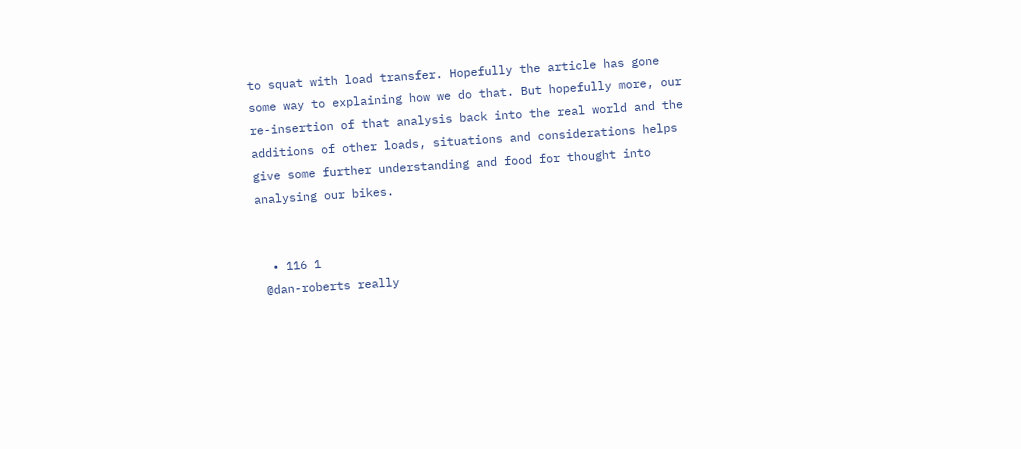to squat with load transfer. Hopefully the article has gone some way to explaining how we do that. But hopefully more, our re-insertion of that analysis back into the real world and the additions of other loads, situations and considerations helps give some further understanding and food for thought into analysing our bikes.


  • 116 1
 @dan-roberts really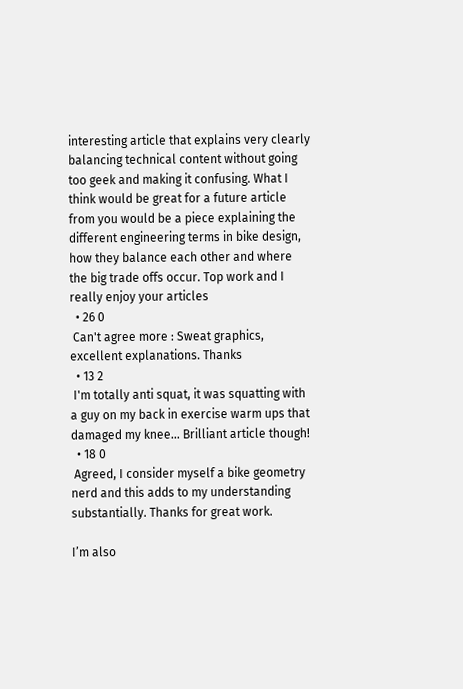interesting article that explains very clearly balancing technical content without going too geek and making it confusing. What I think would be great for a future article from you would be a piece explaining the different engineering terms in bike design, how they balance each other and where the big trade offs occur. Top work and I really enjoy your articles
  • 26 0
 Can't agree more : Sweat graphics, excellent explanations. Thanks
  • 13 2
 I'm totally anti squat, it was squatting with a guy on my back in exercise warm ups that damaged my knee... Brilliant article though!
  • 18 0
 Agreed, I consider myself a bike geometry nerd and this adds to my understanding substantially. Thanks for great work.

I’m also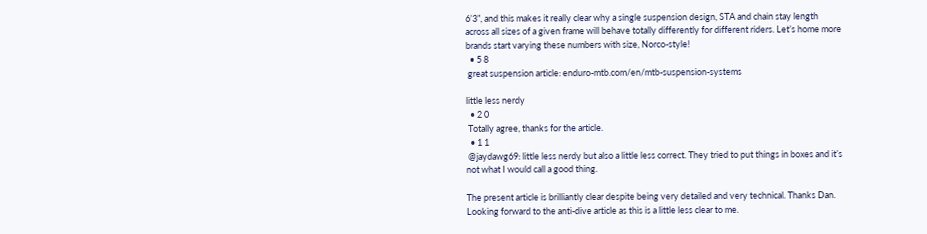6’3”, and this makes it really clear why a single suspension design, STA and chain stay length across all sizes of a given frame will behave totally differently for different riders. Let’s home more brands start varying these numbers with size, Norco-style!
  • 5 8
 great suspension article: enduro-mtb.com/en/mtb-suspension-systems

little less nerdy
  • 2 0
 Totally agree, thanks for the article.
  • 1 1
 @jaydawg69: little less nerdy but also a little less correct. They tried to put things in boxes and it’s not what I would call a good thing.

The present article is brilliantly clear despite being very detailed and very technical. Thanks Dan. Looking forward to the anti-dive article as this is a little less clear to me.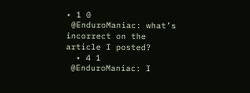• 1 0
 @EnduroManiac: what’s incorrect on the article I posted?
  • 4 1
 @EnduroManiac: I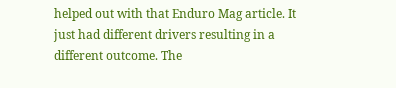helped out with that Enduro Mag article. It just had different drivers resulting in a different outcome. The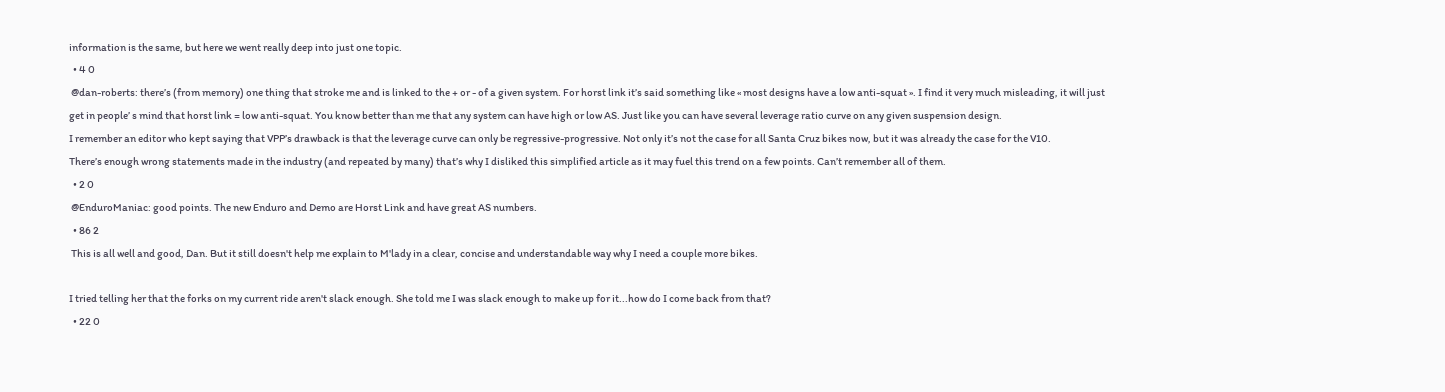information is the same, but here we went really deep into just one topic.
  • 4 0
 @dan-roberts: there’s (from memory) one thing that stroke me and is linked to the + or - of a given system. For horst link it’s said something like « most designs have a low anti-squat ». I find it very much misleading, it will just get in people’ s mind that horst link = low anti-squat. You know better than me that any system can have high or low AS. Just like you can have several leverage ratio curve on any given suspension design.
I remember an editor who kept saying that VPP’s drawback is that the leverage curve can only be regressive-progressive. Not only it’s not the case for all Santa Cruz bikes now, but it was already the case for the V10.
There’s enough wrong statements made in the industry (and repeated by many) that’s why I disliked this simplified article as it may fuel this trend on a few points. Can’t remember all of them.
  • 2 0
 @EnduroManiac: good points. The new Enduro and Demo are Horst Link and have great AS numbers.
  • 86 2
 This is all well and good, Dan. But it still doesn't help me explain to M'lady in a clear, concise and understandable way why I need a couple more bikes.

I tried telling her that the forks on my current ride aren't slack enough. She told me I was slack enough to make up for it...how do I come back from that?
  • 22 0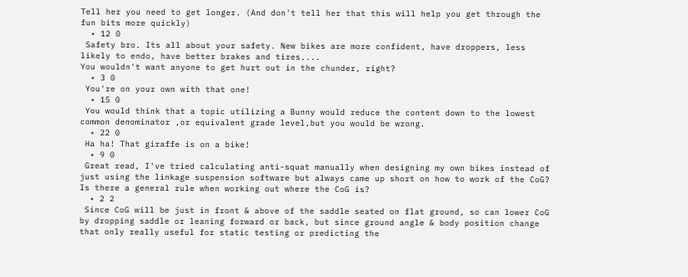Tell her you need to get longer. (And don't tell her that this will help you get through the fun bits more quickly)
  • 12 0
 Safety bro. Its all about your safety. New bikes are more confident, have droppers, less likely to endo, have better brakes and tires....
You wouldn't want anyone to get hurt out in the chunder, right?
  • 3 0
 You're on your own with that one!
  • 15 0
 You would think that a topic utilizing a Bunny would reduce the content down to the lowest common denominator ,or equivalent grade level,but you would be wrong.
  • 22 0
 Ha ha! That giraffe is on a bike!
  • 9 0
 Great read, I've tried calculating anti-squat manually when designing my own bikes instead of just using the linkage suspension software but always came up short on how to work of the CoG? Is there a general rule when working out where the CoG is?
  • 2 2
 Since CoG will be just in front & above of the saddle seated on flat ground, so can lower CoG by dropping saddle or leaning forward or back, but since ground angle & body position change that only really useful for static testing or predicting the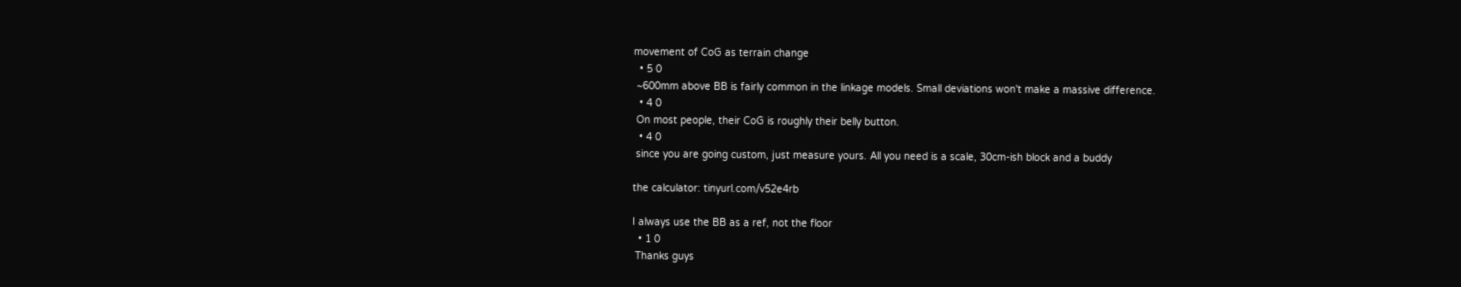movement of CoG as terrain change
  • 5 0
 ~600mm above BB is fairly common in the linkage models. Small deviations won't make a massive difference.
  • 4 0
 On most people, their CoG is roughly their belly button.
  • 4 0
 since you are going custom, just measure yours. All you need is a scale, 30cm-ish block and a buddy

the calculator: tinyurl.com/v52e4rb

I always use the BB as a ref, not the floor
  • 1 0
 Thanks guys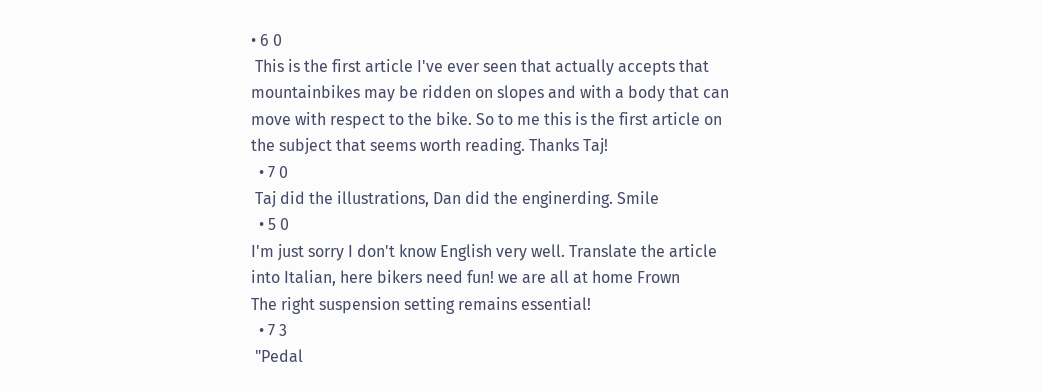• 6 0
 This is the first article I've ever seen that actually accepts that mountainbikes may be ridden on slopes and with a body that can move with respect to the bike. So to me this is the first article on the subject that seems worth reading. Thanks Taj!
  • 7 0
 Taj did the illustrations, Dan did the enginerding. Smile
  • 5 0
I'm just sorry I don't know English very well. Translate the article into Italian, here bikers need fun! we are all at home Frown
The right suspension setting remains essential!
  • 7 3
 "Pedal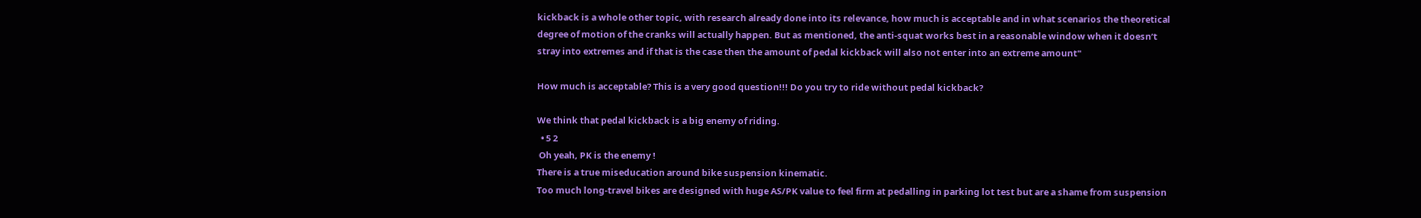kickback is a whole other topic, with research already done into its relevance, how much is acceptable and in what scenarios the theoretical degree of motion of the cranks will actually happen. But as mentioned, the anti-squat works best in a reasonable window when it doesn’t stray into extremes and if that is the case then the amount of pedal kickback will also not enter into an extreme amount"

How much is acceptable? This is a very good question!!! Do you try to ride without pedal kickback?

We think that pedal kickback is a big enemy of riding.
  • 5 2
 Oh yeah, PK is the enemy !
There is a true miseducation around bike suspension kinematic.
Too much long-travel bikes are designed with huge AS/PK value to feel firm at pedalling in parking lot test but are a shame from suspension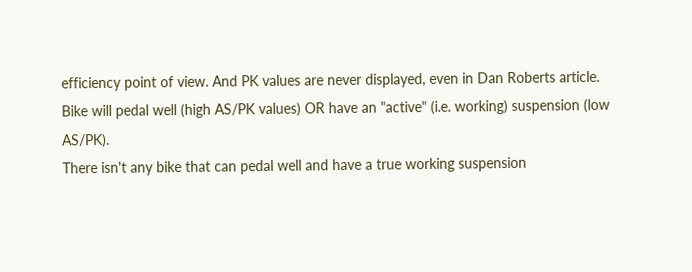efficiency point of view. And PK values are never displayed, even in Dan Roberts article.
Bike will pedal well (high AS/PK values) OR have an "active" (i.e. working) suspension (low AS/PK).
There isn't any bike that can pedal well and have a true working suspension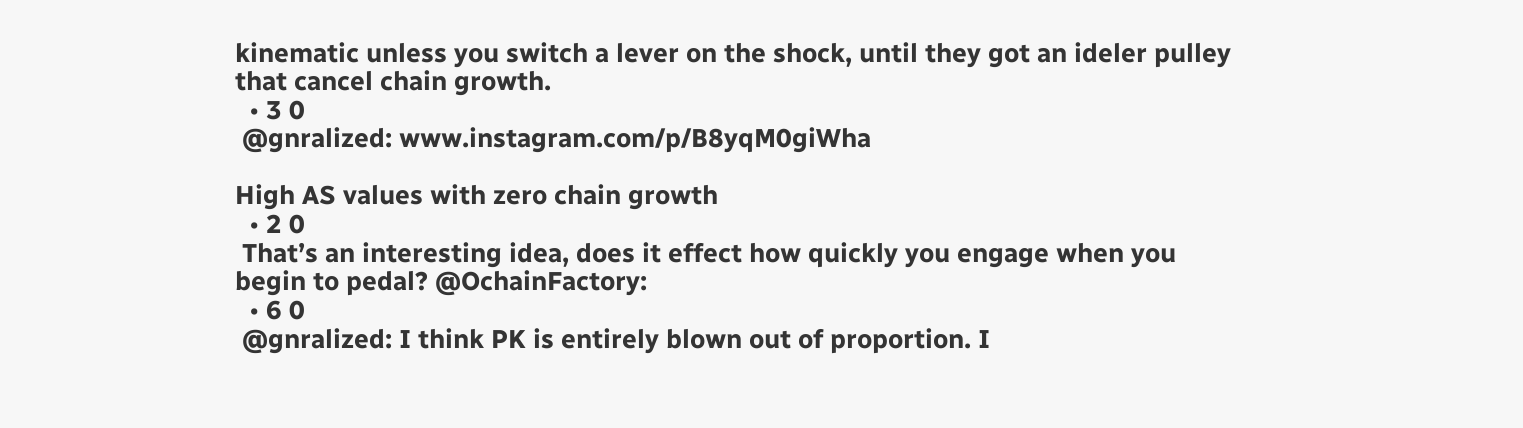kinematic unless you switch a lever on the shock, until they got an ideler pulley that cancel chain growth.
  • 3 0
 @gnralized: www.instagram.com/p/B8yqM0giWha

High AS values with zero chain growth
  • 2 0
 That’s an interesting idea, does it effect how quickly you engage when you begin to pedal? @OchainFactory:
  • 6 0
 @gnralized: I think PK is entirely blown out of proportion. I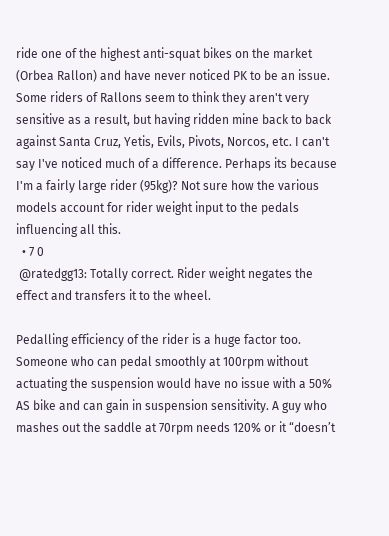ride one of the highest anti-squat bikes on the market (Orbea Rallon) and have never noticed PK to be an issue. Some riders of Rallons seem to think they aren't very sensitive as a result, but having ridden mine back to back against Santa Cruz, Yetis, Evils, Pivots, Norcos, etc. I can't say I've noticed much of a difference. Perhaps its because I'm a fairly large rider (95kg)? Not sure how the various models account for rider weight input to the pedals influencing all this.
  • 7 0
 @ratedgg13: Totally correct. Rider weight negates the effect and transfers it to the wheel.

Pedalling efficiency of the rider is a huge factor too. Someone who can pedal smoothly at 100rpm without actuating the suspension would have no issue with a 50% AS bike and can gain in suspension sensitivity. A guy who mashes out the saddle at 70rpm needs 120% or it “doesn’t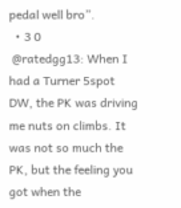pedal well bro”.
  • 3 0
 @ratedgg13: When I had a Turner 5spot DW, the PK was driving me nuts on climbs. It was not so much the PK, but the feeling you got when the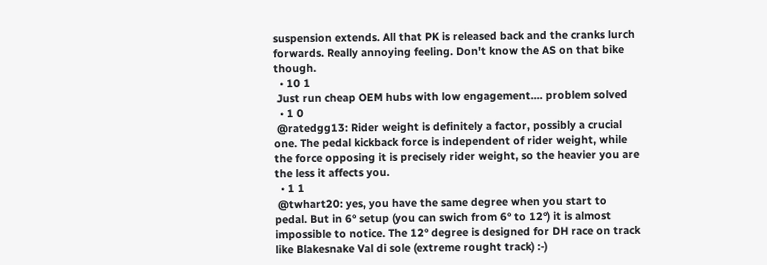suspension extends. All that PK is released back and the cranks lurch forwards. Really annoying feeling. Don't know the AS on that bike though.
  • 10 1
 Just run cheap OEM hubs with low engagement.... problem solved
  • 1 0
 @ratedgg13: Rider weight is definitely a factor, possibly a crucial one. The pedal kickback force is independent of rider weight, while the force opposing it is precisely rider weight, so the heavier you are the less it affects you.
  • 1 1
 @twhart20: yes, you have the same degree when you start to pedal. But in 6° setup (you can swich from 6° to 12°) it is almost impossible to notice. The 12° degree is designed for DH race on track like Blakesnake Val di sole (extreme rought track) :-)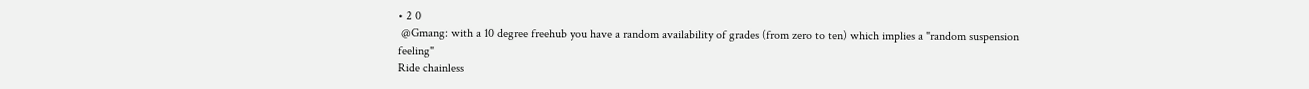• 2 0
 @Gmang: with a 10 degree freehub you have a random availability of grades (from zero to ten) which implies a "random suspension feeling"
Ride chainless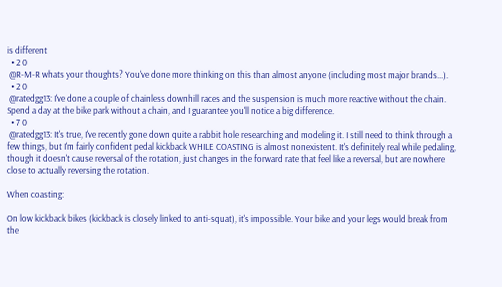is different
  • 2 0
 @R-M-R whats your thoughts? You've done more thinking on this than almost anyone (including most major brands...).
  • 2 0
 @ratedgg13: I've done a couple of chainless downhill races and the suspension is much more reactive without the chain. Spend a day at the bike park without a chain, and I guarantee you'll notice a big difference.
  • 7 0
 @ratedgg13: It's true, I've recently gone down quite a rabbit hole researching and modeling it. I still need to think through a few things, but I'm fairly confident pedal kickback WHILE COASTING is almost nonexistent. It's definitely real while pedaling, though it doesn't cause reversal of the rotation, just changes in the forward rate that feel like a reversal, but are nowhere close to actually reversing the rotation.

When coasting:

On low kickback bikes (kickback is closely linked to anti-squat), it's impossible. Your bike and your legs would break from the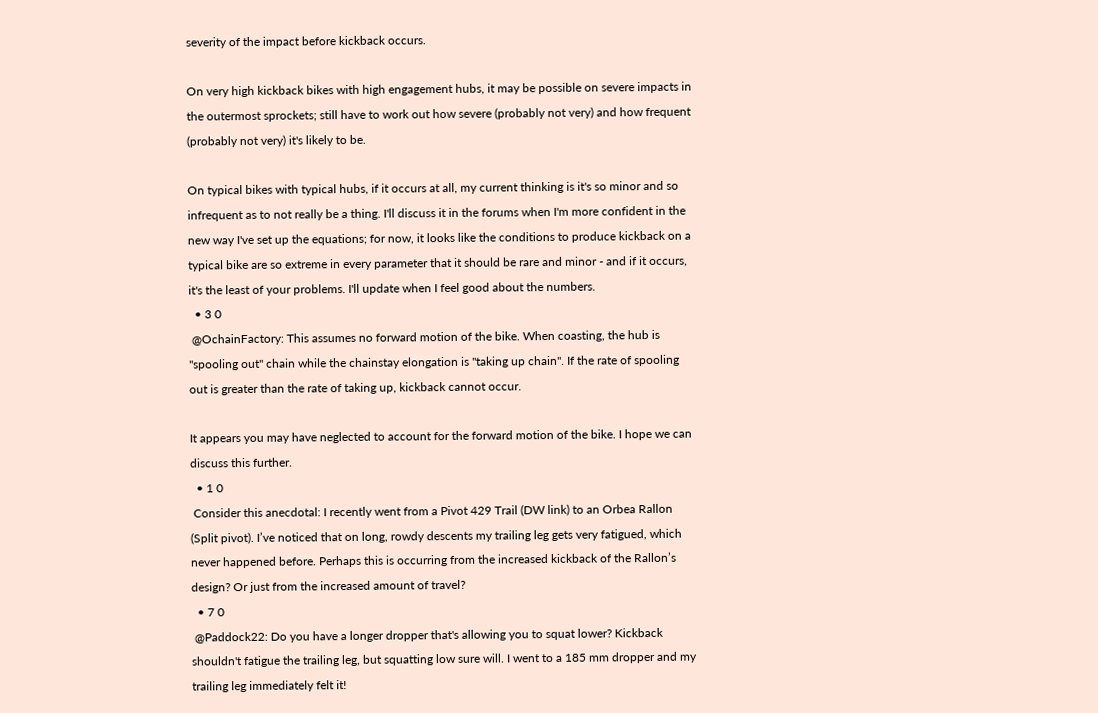severity of the impact before kickback occurs.

On very high kickback bikes with high engagement hubs, it may be possible on severe impacts in the outermost sprockets; still have to work out how severe (probably not very) and how frequent (probably not very) it's likely to be.

On typical bikes with typical hubs, if it occurs at all, my current thinking is it's so minor and so infrequent as to not really be a thing. I'll discuss it in the forums when I'm more confident in the new way I've set up the equations; for now, it looks like the conditions to produce kickback on a typical bike are so extreme in every parameter that it should be rare and minor - and if it occurs, it's the least of your problems. I'll update when I feel good about the numbers.
  • 3 0
 @OchainFactory: This assumes no forward motion of the bike. When coasting, the hub is "spooling out" chain while the chainstay elongation is "taking up chain". If the rate of spooling out is greater than the rate of taking up, kickback cannot occur.

It appears you may have neglected to account for the forward motion of the bike. I hope we can discuss this further.
  • 1 0
 Consider this anecdotal: I recently went from a Pivot 429 Trail (DW link) to an Orbea Rallon (Split pivot). I’ve noticed that on long, rowdy descents my trailing leg gets very fatigued, which never happened before. Perhaps this is occurring from the increased kickback of the Rallon’s design? Or just from the increased amount of travel?
  • 7 0
 @Paddock22: Do you have a longer dropper that's allowing you to squat lower? Kickback shouldn't fatigue the trailing leg, but squatting low sure will. I went to a 185 mm dropper and my trailing leg immediately felt it!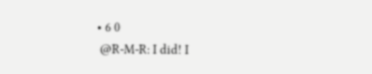• 6 0
 @R-M-R: I did! I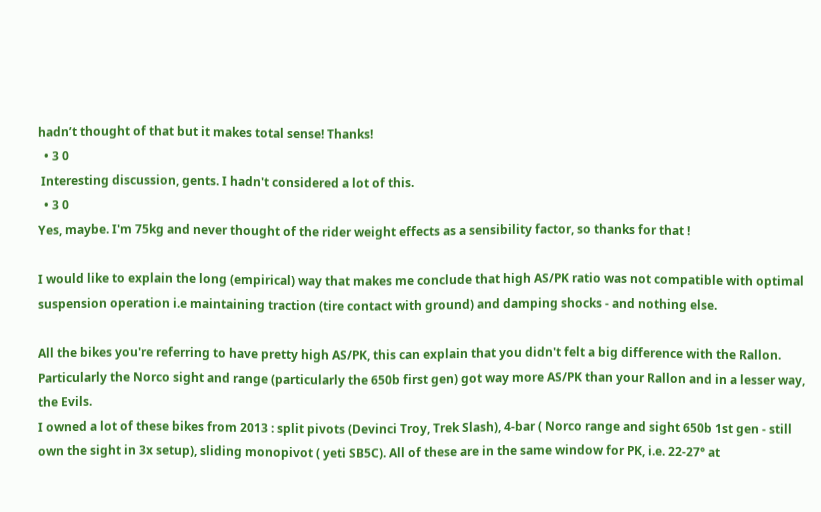hadn’t thought of that but it makes total sense! Thanks!
  • 3 0
 Interesting discussion, gents. I hadn't considered a lot of this.
  • 3 0
Yes, maybe. I'm 75kg and never thought of the rider weight effects as a sensibility factor, so thanks for that !

I would like to explain the long (empirical) way that makes me conclude that high AS/PK ratio was not compatible with optimal suspension operation i.e maintaining traction (tire contact with ground) and damping shocks - and nothing else.

All the bikes you're referring to have pretty high AS/PK, this can explain that you didn't felt a big difference with the Rallon.
Particularly the Norco sight and range (particularly the 650b first gen) got way more AS/PK than your Rallon and in a lesser way, the Evils.
I owned a lot of these bikes from 2013 : split pivots (Devinci Troy, Trek Slash), 4-bar ( Norco range and sight 650b 1st gen - still own the sight in 3x setup), sliding monopivot ( yeti SB5C). All of these are in the same window for PK, i.e. 22-27° at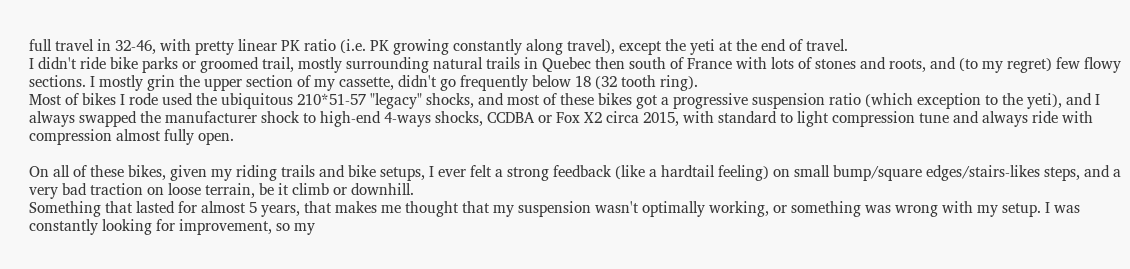full travel in 32-46, with pretty linear PK ratio (i.e. PK growing constantly along travel), except the yeti at the end of travel.
I didn't ride bike parks or groomed trail, mostly surrounding natural trails in Quebec then south of France with lots of stones and roots, and (to my regret) few flowy sections. I mostly grin the upper section of my cassette, didn't go frequently below 18 (32 tooth ring).
Most of bikes I rode used the ubiquitous 210*51-57 "legacy" shocks, and most of these bikes got a progressive suspension ratio (which exception to the yeti), and I always swapped the manufacturer shock to high-end 4-ways shocks, CCDBA or Fox X2 circa 2015, with standard to light compression tune and always ride with compression almost fully open.

On all of these bikes, given my riding trails and bike setups, I ever felt a strong feedback (like a hardtail feeling) on small bump/square edges/stairs-likes steps, and a very bad traction on loose terrain, be it climb or downhill.
Something that lasted for almost 5 years, that makes me thought that my suspension wasn't optimally working, or something was wrong with my setup. I was constantly looking for improvement, so my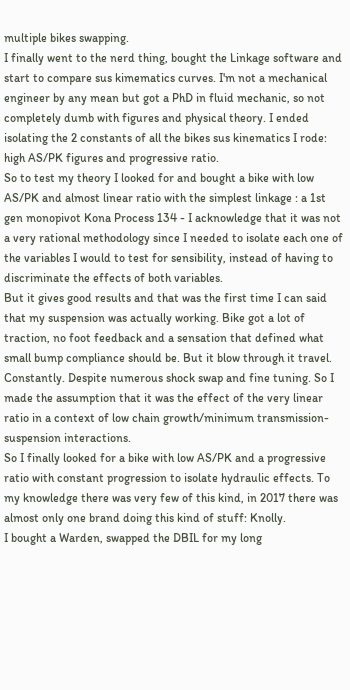multiple bikes swapping.
I finally went to the nerd thing, bought the Linkage software and start to compare sus kimematics curves. I'm not a mechanical engineer by any mean but got a PhD in fluid mechanic, so not completely dumb with figures and physical theory. I ended isolating the 2 constants of all the bikes sus kinematics I rode: high AS/PK figures and progressive ratio.
So to test my theory I looked for and bought a bike with low AS/PK and almost linear ratio with the simplest linkage : a 1st gen monopivot Kona Process 134 - I acknowledge that it was not a very rational methodology since I needed to isolate each one of the variables I would to test for sensibility, instead of having to discriminate the effects of both variables.
But it gives good results and that was the first time I can said that my suspension was actually working. Bike got a lot of traction, no foot feedback and a sensation that defined what small bump compliance should be. But it blow through it travel. Constantly. Despite numerous shock swap and fine tuning. So I made the assumption that it was the effect of the very linear ratio in a context of low chain growth/minimum transmission-suspension interactions.
So I finally looked for a bike with low AS/PK and a progressive ratio with constant progression to isolate hydraulic effects. To my knowledge there was very few of this kind, in 2017 there was almost only one brand doing this kind of stuff: Knolly.
I bought a Warden, swapped the DBIL for my long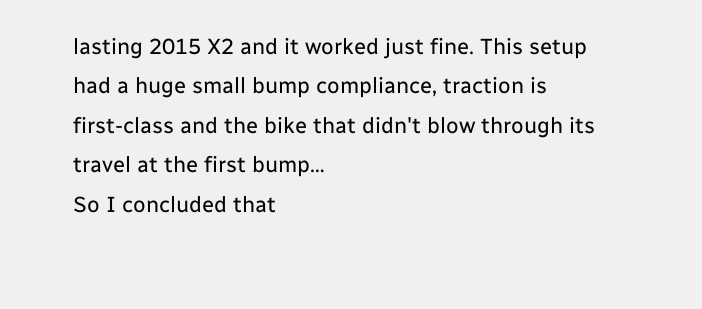lasting 2015 X2 and it worked just fine. This setup had a huge small bump compliance, traction is first-class and the bike that didn't blow through its travel at the first bump…
So I concluded that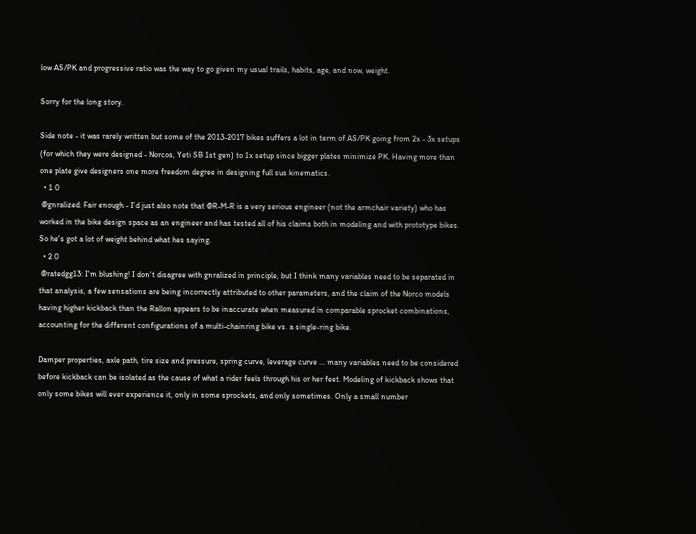low AS/PK and progressive ratio was the way to go given my usual trails, habits, age, and now, weight.

Sorry for the long story.

Side note - it was rarely written but some of the 2013-2017 bikes suffers a lot in term of AS/PK going from 2x - 3x setups (for which they were designed - Norcos, Yeti SB 1st gen) to 1x setup since bigger plates minimize PK. Having more than one plate give designers one more freedom degree in designing full sus kinematics.
  • 1 0
 @gnralized: Fair enough - I'd just also note that @R-M-R is a very serious engineer (not the armchair variety) who has worked in the bike design space as an engineer and has tested all of his claims both in modeling and with prototype bikes. So he's got a lot of weight behind what hes saying.
  • 2 0
 @ratedgg13: I'm blushing! I don't disagree with gnralized in principle, but I think many variables need to be separated in that analysis, a few sensations are being incorrectly attributed to other parameters, and the claim of the Norco models having higher kickback than the Rallon appears to be inaccurate when measured in comparable sprocket combinations, accounting for the different configurations of a multi-chainring bike vs. a single-ring bike.

Damper properties, axle path, tire size and pressure, spring curve, leverage curve ... many variables need to be considered before kickback can be isolated as the cause of what a rider feels through his or her feet. Modeling of kickback shows that only some bikes will ever experience it, only in some sprockets, and only sometimes. Only a small number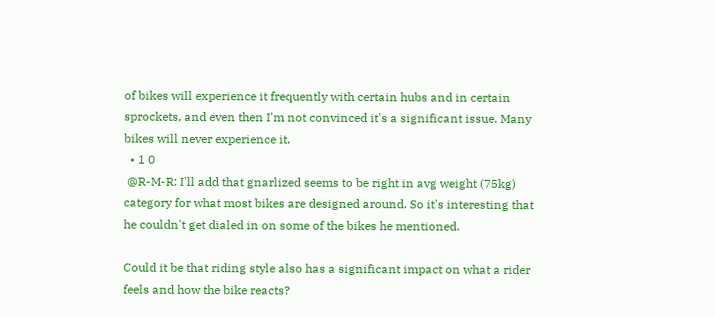of bikes will experience it frequently with certain hubs and in certain sprockets, and even then I'm not convinced it's a significant issue. Many bikes will never experience it.
  • 1 0
 @R-M-R: I'll add that gnarlized seems to be right in avg weight (75kg) category for what most bikes are designed around. So it's interesting that he couldn't get dialed in on some of the bikes he mentioned.

Could it be that riding style also has a significant impact on what a rider feels and how the bike reacts?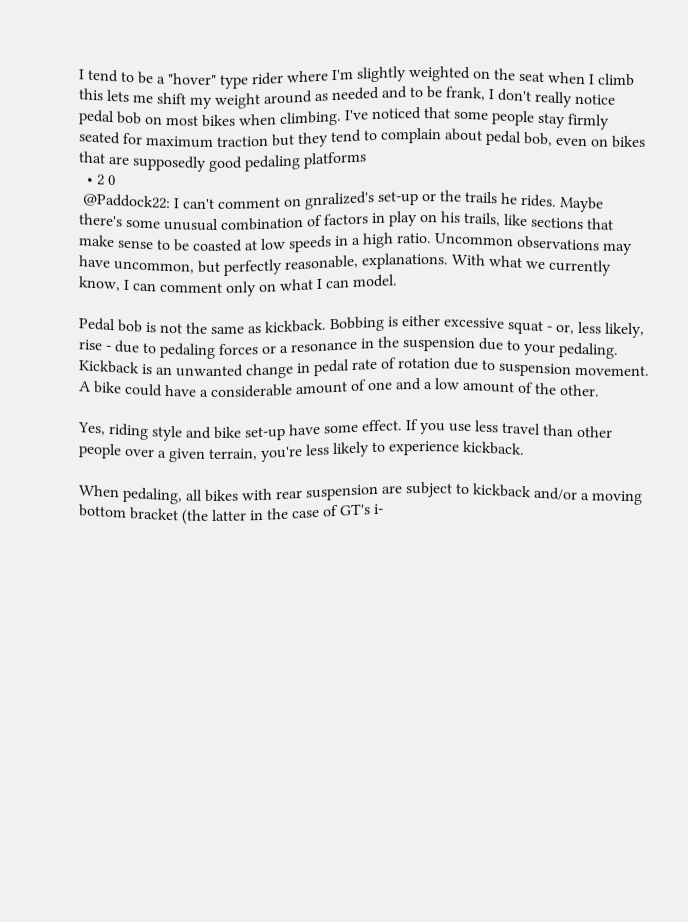I tend to be a "hover" type rider where I'm slightly weighted on the seat when I climb this lets me shift my weight around as needed and to be frank, I don't really notice pedal bob on most bikes when climbing. I've noticed that some people stay firmly seated for maximum traction but they tend to complain about pedal bob, even on bikes that are supposedly good pedaling platforms
  • 2 0
 @Paddock22: I can't comment on gnralized's set-up or the trails he rides. Maybe there's some unusual combination of factors in play on his trails, like sections that make sense to be coasted at low speeds in a high ratio. Uncommon observations may have uncommon, but perfectly reasonable, explanations. With what we currently know, I can comment only on what I can model.

Pedal bob is not the same as kickback. Bobbing is either excessive squat - or, less likely, rise - due to pedaling forces or a resonance in the suspension due to your pedaling. Kickback is an unwanted change in pedal rate of rotation due to suspension movement. A bike could have a considerable amount of one and a low amount of the other.

Yes, riding style and bike set-up have some effect. If you use less travel than other people over a given terrain, you're less likely to experience kickback.

When pedaling, all bikes with rear suspension are subject to kickback and/or a moving bottom bracket (the latter in the case of GT's i-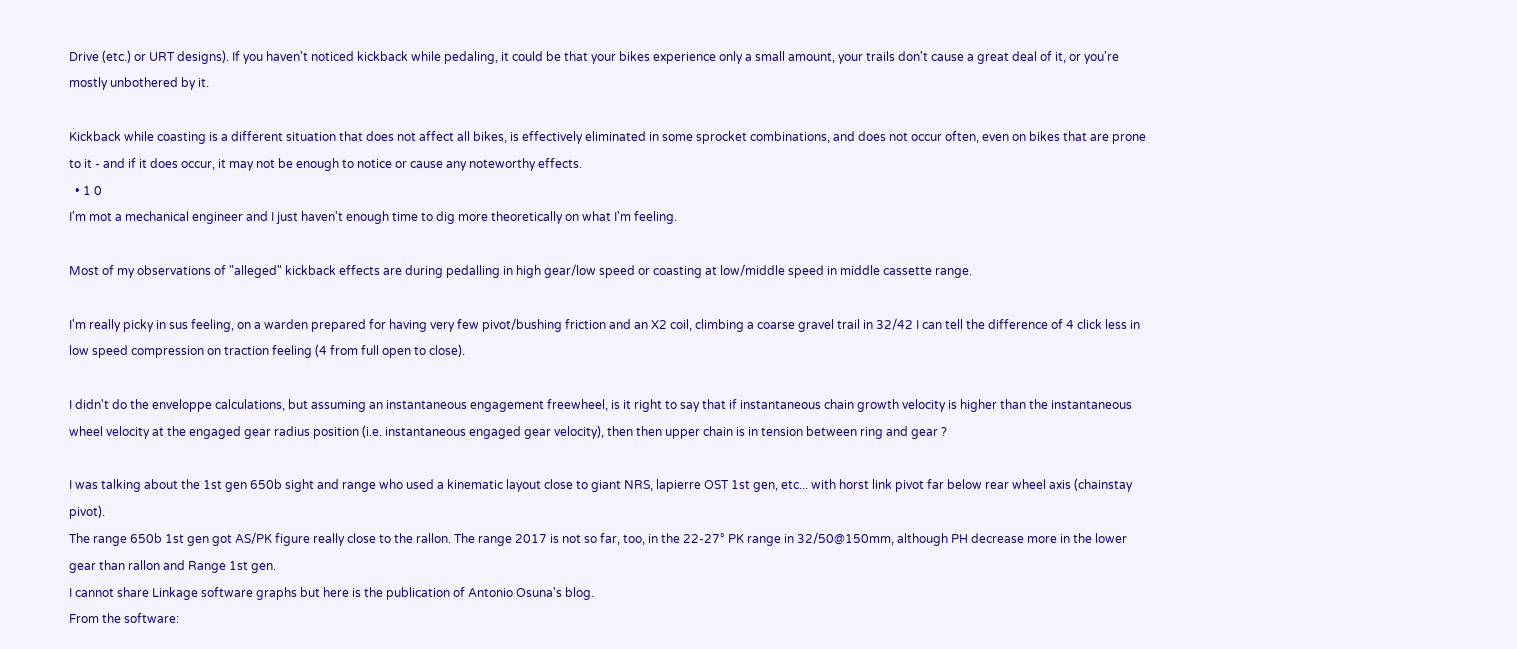Drive (etc.) or URT designs). If you haven't noticed kickback while pedaling, it could be that your bikes experience only a small amount, your trails don't cause a great deal of it, or you're mostly unbothered by it.

Kickback while coasting is a different situation that does not affect all bikes, is effectively eliminated in some sprocket combinations, and does not occur often, even on bikes that are prone to it - and if it does occur, it may not be enough to notice or cause any noteworthy effects.
  • 1 0
I'm mot a mechanical engineer and I just haven't enough time to dig more theoretically on what I'm feeling.

Most of my observations of "alleged" kickback effects are during pedalling in high gear/low speed or coasting at low/middle speed in middle cassette range.

I'm really picky in sus feeling, on a warden prepared for having very few pivot/bushing friction and an X2 coil, climbing a coarse gravel trail in 32/42 I can tell the difference of 4 click less in low speed compression on traction feeling (4 from full open to close).

I didn't do the enveloppe calculations, but assuming an instantaneous engagement freewheel, is it right to say that if instantaneous chain growth velocity is higher than the instantaneous wheel velocity at the engaged gear radius position (i.e. instantaneous engaged gear velocity), then then upper chain is in tension between ring and gear ?

I was talking about the 1st gen 650b sight and range who used a kinematic layout close to giant NRS, lapierre OST 1st gen, etc... with horst link pivot far below rear wheel axis (chainstay pivot).
The range 650b 1st gen got AS/PK figure really close to the rallon. The range 2017 is not so far, too, in the 22-27° PK range in 32/50@150mm, although PH decrease more in the lower gear than rallon and Range 1st gen.
I cannot share Linkage software graphs but here is the publication of Antonio Osuna's blog.
From the software: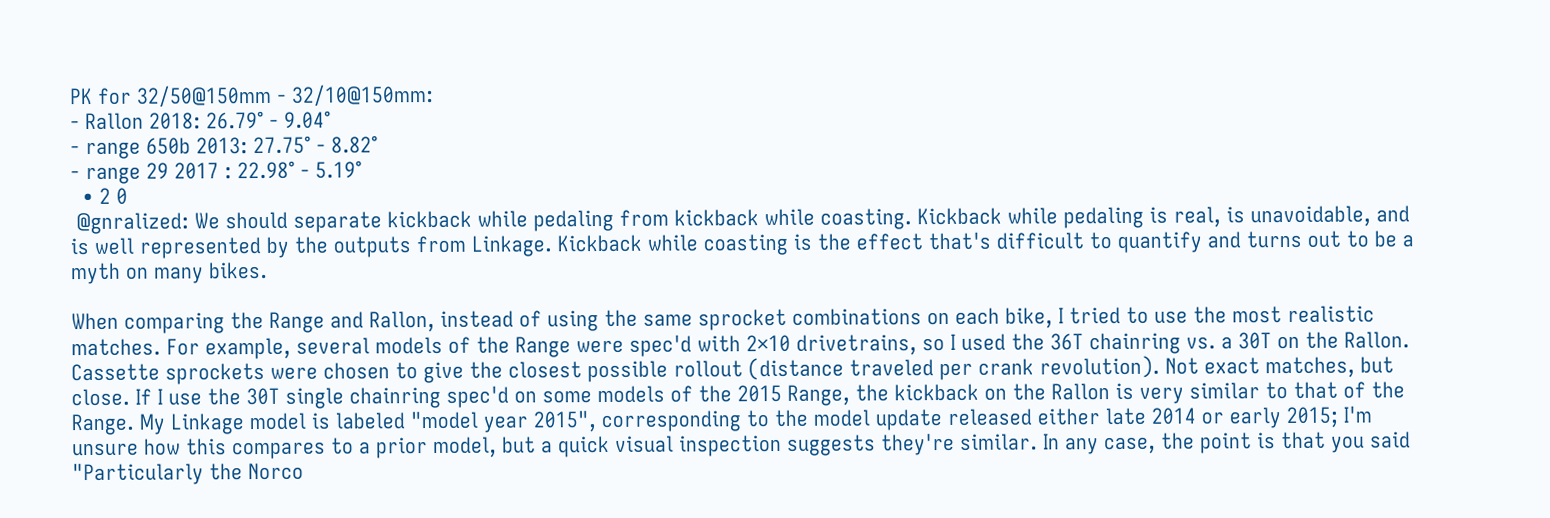PK for 32/50@150mm - 32/10@150mm:
- Rallon 2018: 26.79° - 9.04°
- range 650b 2013: 27.75° - 8.82°
- range 29 2017 : 22.98° - 5.19°
  • 2 0
 @gnralized: We should separate kickback while pedaling from kickback while coasting. Kickback while pedaling is real, is unavoidable, and is well represented by the outputs from Linkage. Kickback while coasting is the effect that's difficult to quantify and turns out to be a myth on many bikes.

When comparing the Range and Rallon, instead of using the same sprocket combinations on each bike, I tried to use the most realistic matches. For example, several models of the Range were spec'd with 2×10 drivetrains, so I used the 36T chainring vs. a 30T on the Rallon. Cassette sprockets were chosen to give the closest possible rollout (distance traveled per crank revolution). Not exact matches, but close. If I use the 30T single chainring spec'd on some models of the 2015 Range, the kickback on the Rallon is very similar to that of the Range. My Linkage model is labeled "model year 2015", corresponding to the model update released either late 2014 or early 2015; I'm unsure how this compares to a prior model, but a quick visual inspection suggests they're similar. In any case, the point is that you said "Particularly the Norco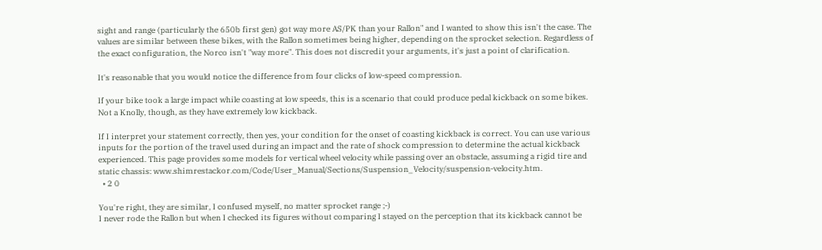sight and range (particularly the 650b first gen) got way more AS/PK than your Rallon" and I wanted to show this isn't the case. The values are similar between these bikes, with the Rallon sometimes being higher, depending on the sprocket selection. Regardless of the exact configuration, the Norco isn't "way more". This does not discredit your arguments, it's just a point of clarification.

It's reasonable that you would notice the difference from four clicks of low-speed compression.

If your bike took a large impact while coasting at low speeds, this is a scenario that could produce pedal kickback on some bikes. Not a Knolly, though, as they have extremely low kickback.

If I interpret your statement correctly, then yes, your condition for the onset of coasting kickback is correct. You can use various inputs for the portion of the travel used during an impact and the rate of shock compression to determine the actual kickback experienced. This page provides some models for vertical wheel velocity while passing over an obstacle, assuming a rigid tire and static chassis: www.shimrestackor.com/Code/User_Manual/Sections/Suspension_Velocity/suspension-velocity.htm.
  • 2 0

You're right, they are similar, I confused myself, no matter sprocket range ;-)
I never rode the Rallon but when I checked its figures without comparing I stayed on the perception that its kickback cannot be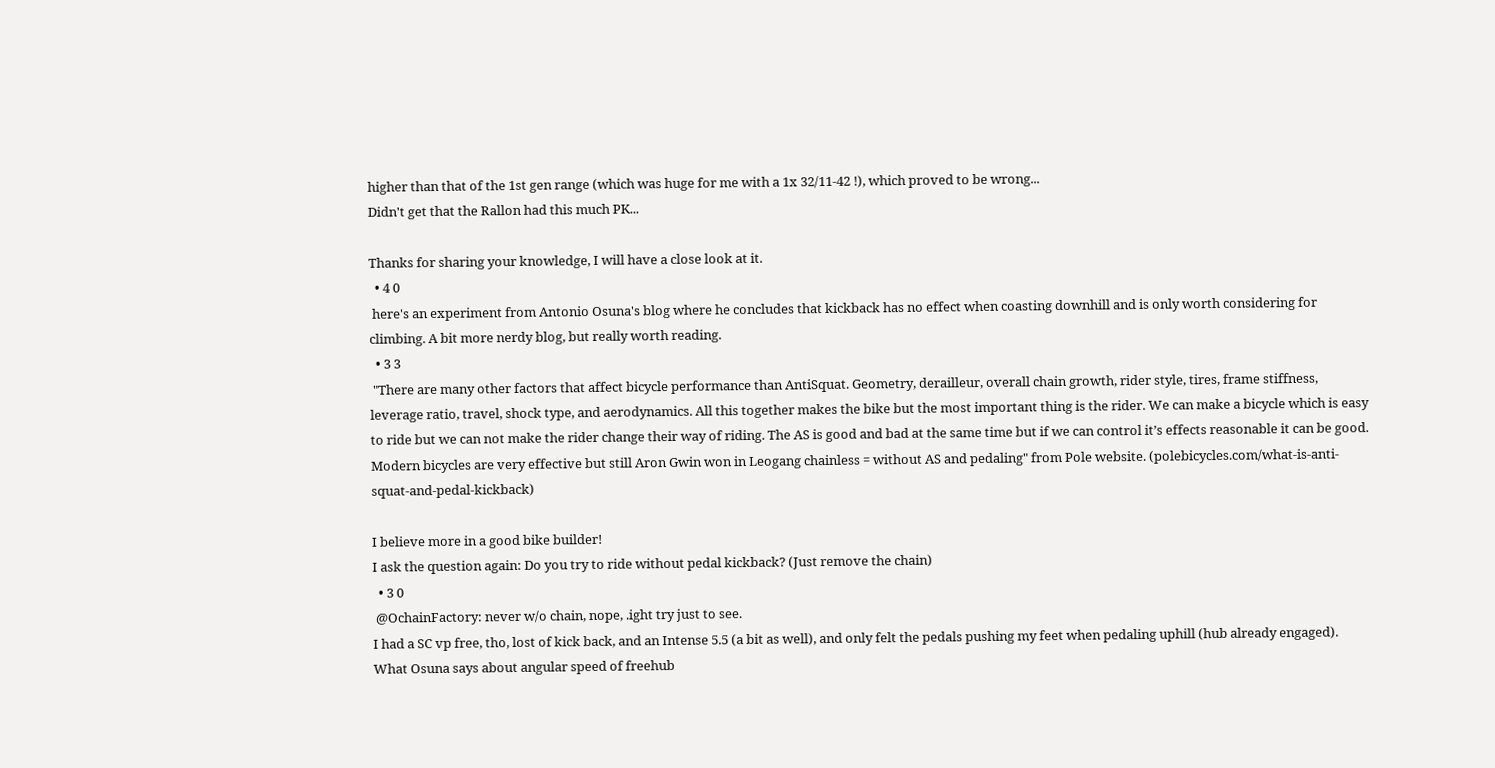higher than that of the 1st gen range (which was huge for me with a 1x 32/11-42 !), which proved to be wrong...
Didn't get that the Rallon had this much PK...

Thanks for sharing your knowledge, I will have a close look at it.
  • 4 0
 here's an experiment from Antonio Osuna's blog where he concludes that kickback has no effect when coasting downhill and is only worth considering for climbing. A bit more nerdy blog, but really worth reading.
  • 3 3
 "There are many other factors that affect bicycle performance than AntiSquat. Geometry, derailleur, overall chain growth, rider style, tires, frame stiffness, leverage ratio, travel, shock type, and aerodynamics. All this together makes the bike but the most important thing is the rider. We can make a bicycle which is easy to ride but we can not make the rider change their way of riding. The AS is good and bad at the same time but if we can control it’s effects reasonable it can be good. Modern bicycles are very effective but still Aron Gwin won in Leogang chainless = without AS and pedaling" from Pole website. (polebicycles.com/what-is-anti-squat-and-pedal-kickback)

I believe more in a good bike builder!
I ask the question again: Do you try to ride without pedal kickback? (Just remove the chain)
  • 3 0
 @OchainFactory: never w/o chain, nope, .ight try just to see.
I had a SC vp free, tho, lost of kick back, and an Intense 5.5 (a bit as well), and only felt the pedals pushing my feet when pedaling uphill (hub already engaged). What Osuna says about angular speed of freehub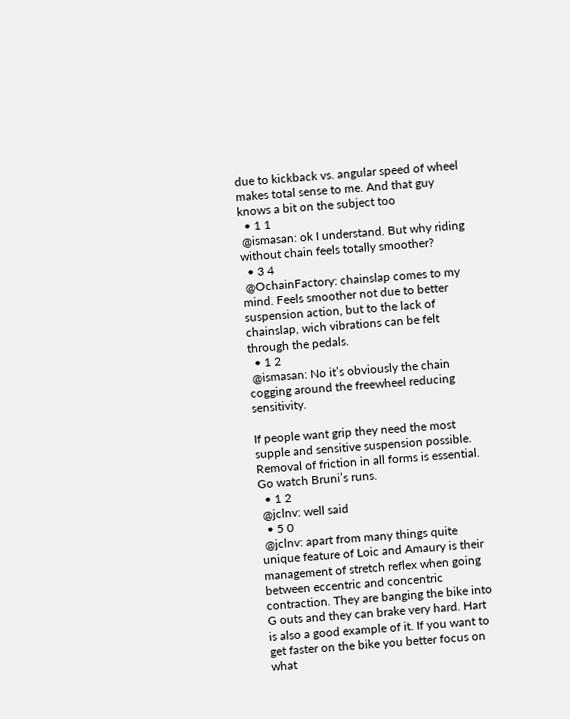due to kickback vs. angular speed of wheel makes total sense to me. And that guy knows a bit on the subject too
  • 1 1
 @ismasan: ok I understand. But why riding without chain feels totally smoother?
  • 3 4
 @OchainFactory: chainslap comes to my mind. Feels smoother not due to better suspension action, but to the lack of chainslap, wich vibrations can be felt through the pedals.
  • 1 2
 @ismasan: No it’s obviously the chain cogging around the freewheel reducing sensitivity.

If people want grip they need the most supple and sensitive suspension possible. Removal of friction in all forms is essential. Go watch Bruni’s runs.
  • 1 2
 @jclnv: well said
  • 5 0
 @jclnv: apart from many things quite unique feature of Loic and Amaury is their management of stretch reflex when going between eccentric and concentric contraction. They are banging the bike into G outs and they can brake very hard. Hart is also a good example of it. If you want to get faster on the bike you better focus on what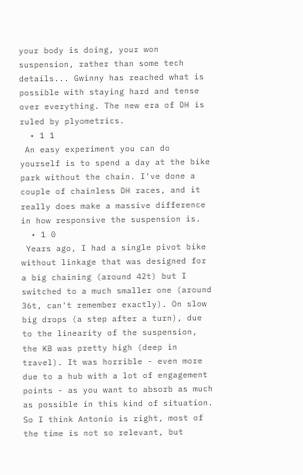your body is doing, your won suspension, rather than some tech details... Gwinny has reached what is possible with staying hard and tense over everything. The new era of DH is ruled by plyometrics.
  • 1 1
 An easy experiment you can do yourself is to spend a day at the bike park without the chain. I've done a couple of chainless DH races, and it really does make a massive difference in how responsive the suspension is.
  • 1 0
 Years ago, I had a single pivot bike without linkage that was designed for a big chaining (around 42t) but I switched to a much smaller one (around 36t, can't remember exactly). On slow big drops (a step after a turn), due to the linearity of the suspension, the KB was pretty high (deep in travel). It was horrible - even more due to a hub with a lot of engagement points - as you want to absorb as much as possible in this kind of situation. So I think Antonio is right, most of the time is not so relevant, but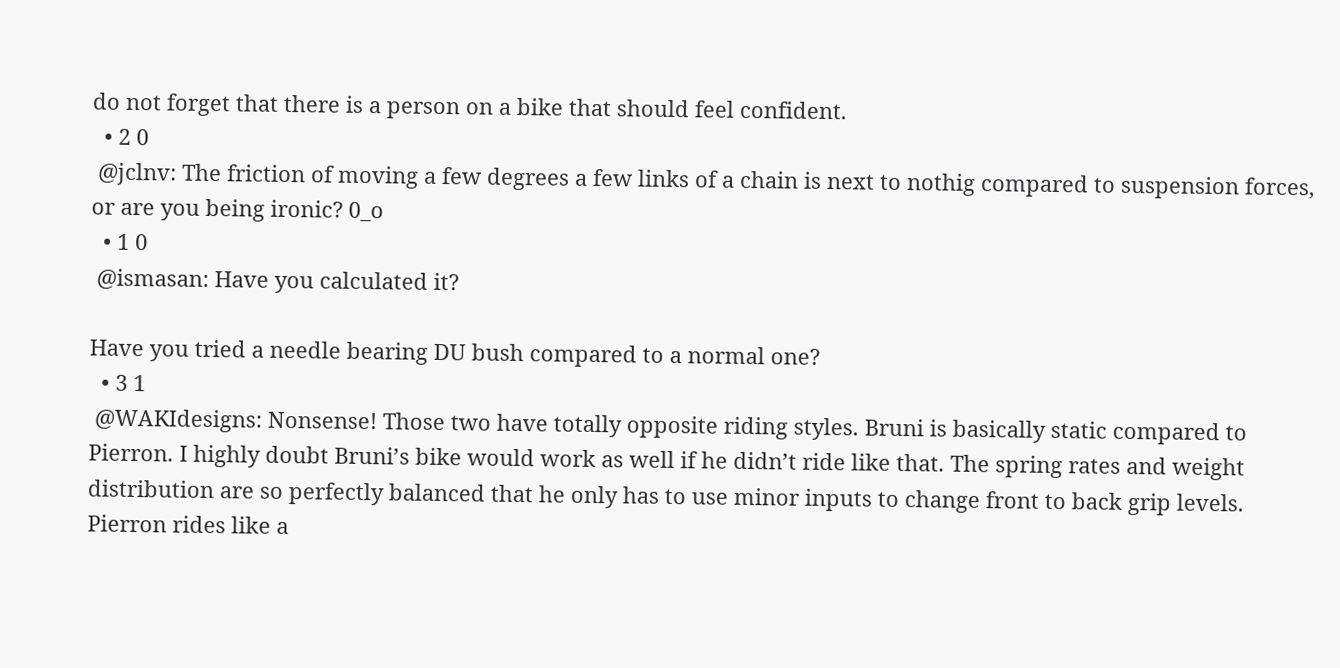do not forget that there is a person on a bike that should feel confident.
  • 2 0
 @jclnv: The friction of moving a few degrees a few links of a chain is next to nothig compared to suspension forces,
or are you being ironic? 0_o
  • 1 0
 @ismasan: Have you calculated it?

Have you tried a needle bearing DU bush compared to a normal one?
  • 3 1
 @WAKIdesigns: Nonsense! Those two have totally opposite riding styles. Bruni is basically static compared to Pierron. I highly doubt Bruni’s bike would work as well if he didn’t ride like that. The spring rates and weight distribution are so perfectly balanced that he only has to use minor inputs to change front to back grip levels. Pierron rides like a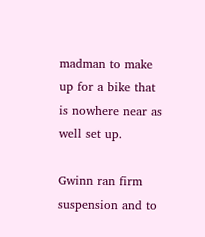madman to make up for a bike that is nowhere near as well set up.

Gwinn ran firm suspension and to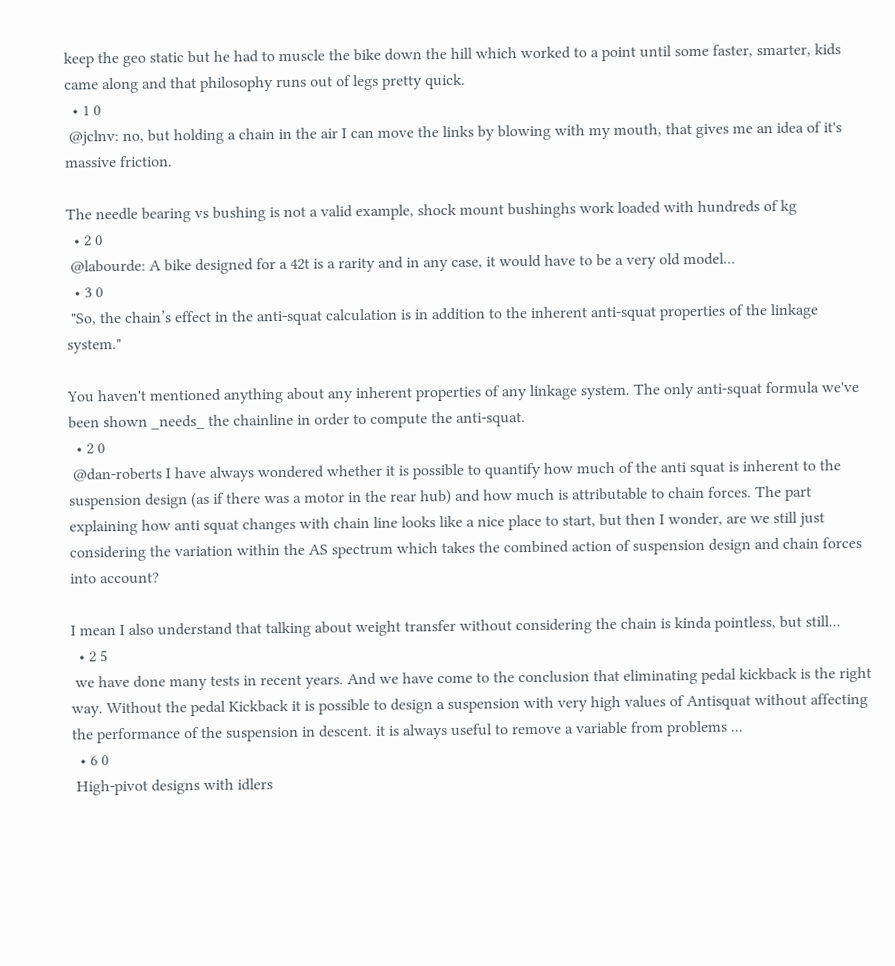keep the geo static but he had to muscle the bike down the hill which worked to a point until some faster, smarter, kids came along and that philosophy runs out of legs pretty quick.
  • 1 0
 @jclnv: no, but holding a chain in the air I can move the links by blowing with my mouth, that gives me an idea of it's massive friction.

The needle bearing vs bushing is not a valid example, shock mount bushinghs work loaded with hundreds of kg
  • 2 0
 @labourde: A bike designed for a 42t is a rarity and in any case, it would have to be a very old model...
  • 3 0
 "So, the chain’s effect in the anti-squat calculation is in addition to the inherent anti-squat properties of the linkage system."

You haven't mentioned anything about any inherent properties of any linkage system. The only anti-squat formula we've been shown _needs_ the chainline in order to compute the anti-squat.
  • 2 0
 @dan-roberts I have always wondered whether it is possible to quantify how much of the anti squat is inherent to the suspension design (as if there was a motor in the rear hub) and how much is attributable to chain forces. The part explaining how anti squat changes with chain line looks like a nice place to start, but then I wonder, are we still just considering the variation within the AS spectrum which takes the combined action of suspension design and chain forces into account?

I mean I also understand that talking about weight transfer without considering the chain is kinda pointless, but still...
  • 2 5
 we have done many tests in recent years. And we have come to the conclusion that eliminating pedal kickback is the right way. Without the pedal Kickback it is possible to design a suspension with very high values of Antisquat without affecting the performance of the suspension in descent. it is always useful to remove a variable from problems ...
  • 6 0
 High-pivot designs with idlers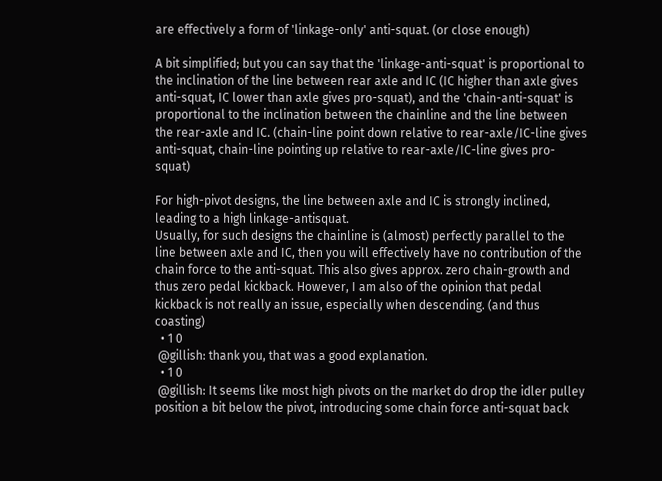are effectively a form of 'linkage-only' anti-squat. (or close enough)

A bit simplified; but you can say that the 'linkage-anti-squat' is proportional to the inclination of the line between rear axle and IC (IC higher than axle gives anti-squat, IC lower than axle gives pro-squat), and the 'chain-anti-squat' is proportional to the inclination between the chainline and the line between the rear-axle and IC. (chain-line point down relative to rear-axle/IC-line gives anti-squat, chain-line pointing up relative to rear-axle/IC-line gives pro-squat)

For high-pivot designs, the line between axle and IC is strongly inclined, leading to a high linkage-antisquat.
Usually, for such designs the chainline is (almost) perfectly parallel to the line between axle and IC, then you will effectively have no contribution of the chain force to the anti-squat. This also gives approx. zero chain-growth and thus zero pedal kickback. However, I am also of the opinion that pedal kickback is not really an issue, especially when descending. (and thus coasting)
  • 1 0
 @gillish: thank you, that was a good explanation.
  • 1 0
 @gillish: It seems like most high pivots on the market do drop the idler pulley position a bit below the pivot, introducing some chain force anti-squat back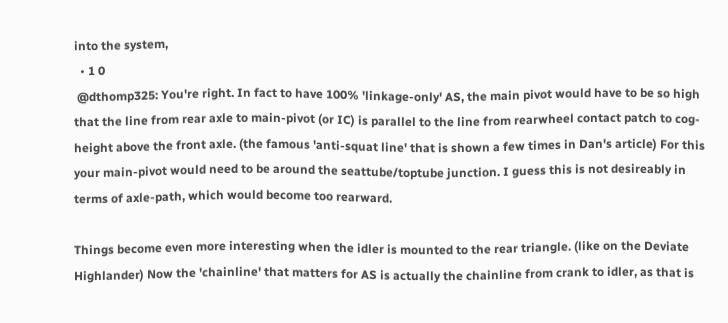into the system,
  • 1 0
 @dthomp325: You're right. In fact to have 100% 'linkage-only' AS, the main pivot would have to be so high that the line from rear axle to main-pivot (or IC) is parallel to the line from rearwheel contact patch to cog-height above the front axle. (the famous 'anti-squat line' that is shown a few times in Dan's article) For this your main-pivot would need to be around the seattube/toptube junction. I guess this is not desireably in terms of axle-path, which would become too rearward.

Things become even more interesting when the idler is mounted to the rear triangle. (like on the Deviate Highlander) Now the 'chainline' that matters for AS is actually the chainline from crank to idler, as that is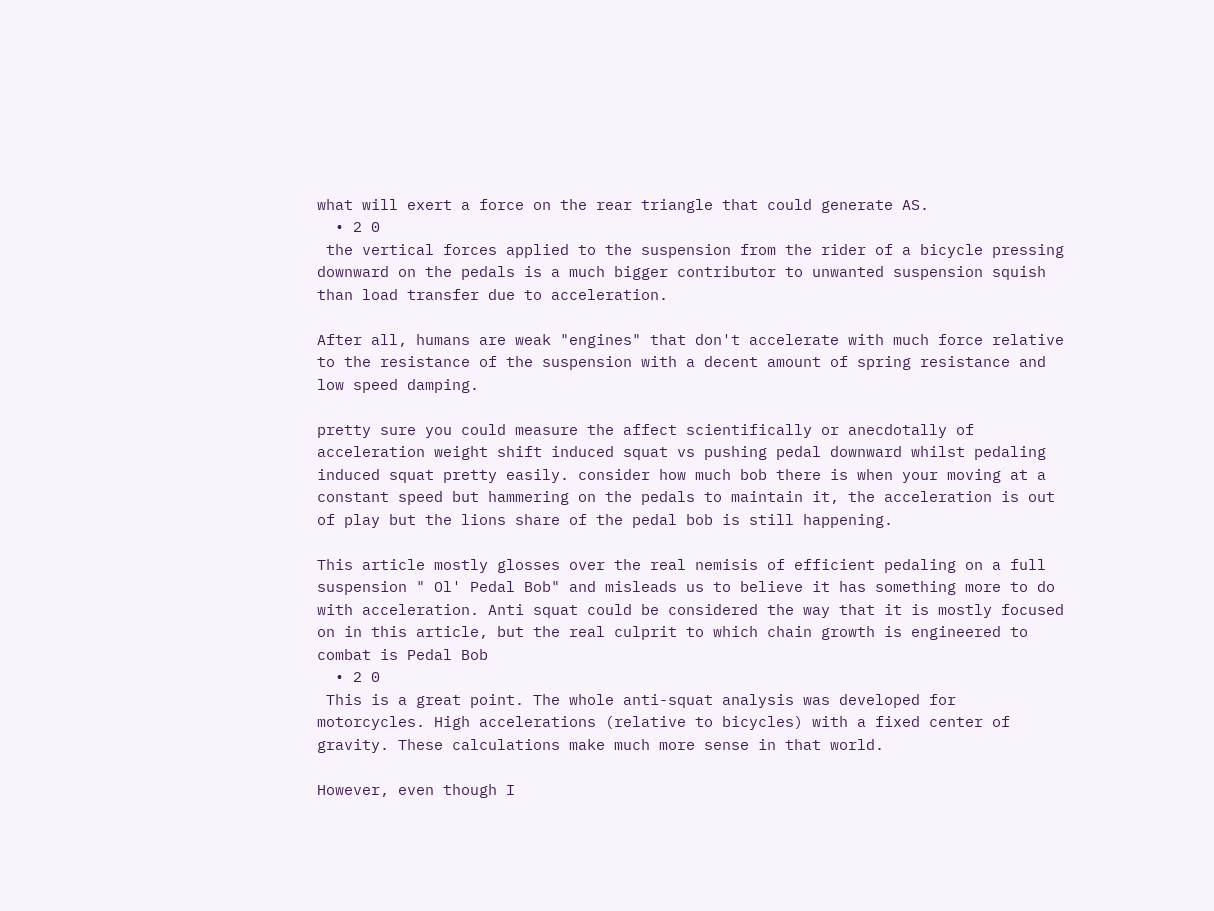what will exert a force on the rear triangle that could generate AS.
  • 2 0
 the vertical forces applied to the suspension from the rider of a bicycle pressing downward on the pedals is a much bigger contributor to unwanted suspension squish than load transfer due to acceleration.

After all, humans are weak "engines" that don't accelerate with much force relative to the resistance of the suspension with a decent amount of spring resistance and low speed damping.

pretty sure you could measure the affect scientifically or anecdotally of acceleration weight shift induced squat vs pushing pedal downward whilst pedaling induced squat pretty easily. consider how much bob there is when your moving at a constant speed but hammering on the pedals to maintain it, the acceleration is out of play but the lions share of the pedal bob is still happening.

This article mostly glosses over the real nemisis of efficient pedaling on a full suspension " Ol' Pedal Bob" and misleads us to believe it has something more to do with acceleration. Anti squat could be considered the way that it is mostly focused on in this article, but the real culprit to which chain growth is engineered to combat is Pedal Bob
  • 2 0
 This is a great point. The whole anti-squat analysis was developed for motorcycles. High accelerations (relative to bicycles) with a fixed center of gravity. These calculations make much more sense in that world.

However, even though I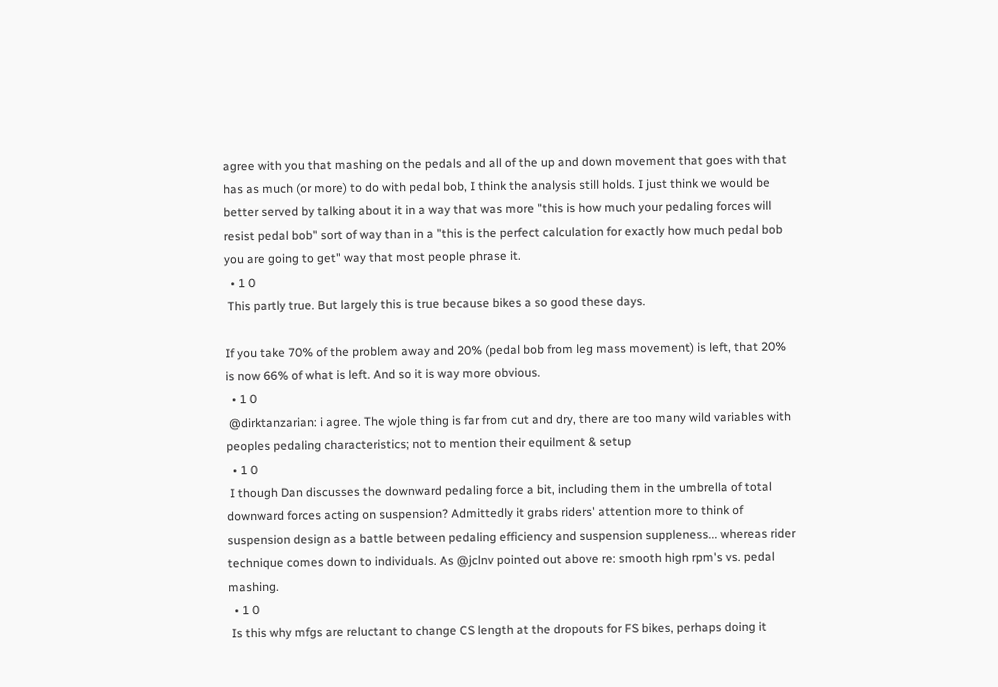agree with you that mashing on the pedals and all of the up and down movement that goes with that has as much (or more) to do with pedal bob, I think the analysis still holds. I just think we would be better served by talking about it in a way that was more "this is how much your pedaling forces will resist pedal bob" sort of way than in a "this is the perfect calculation for exactly how much pedal bob you are going to get" way that most people phrase it.
  • 1 0
 This partly true. But largely this is true because bikes a so good these days.

If you take 70% of the problem away and 20% (pedal bob from leg mass movement) is left, that 20% is now 66% of what is left. And so it is way more obvious.
  • 1 0
 @dirktanzarian: i agree. The wjole thing is far from cut and dry, there are too many wild variables with peoples pedaling characteristics; not to mention their equilment & setup
  • 1 0
 I though Dan discusses the downward pedaling force a bit, including them in the umbrella of total downward forces acting on suspension? Admittedly it grabs riders' attention more to think of suspension design as a battle between pedaling efficiency and suspension suppleness... whereas rider technique comes down to individuals. As @jclnv pointed out above re: smooth high rpm's vs. pedal mashing.
  • 1 0
 Is this why mfgs are reluctant to change CS length at the dropouts for FS bikes, perhaps doing it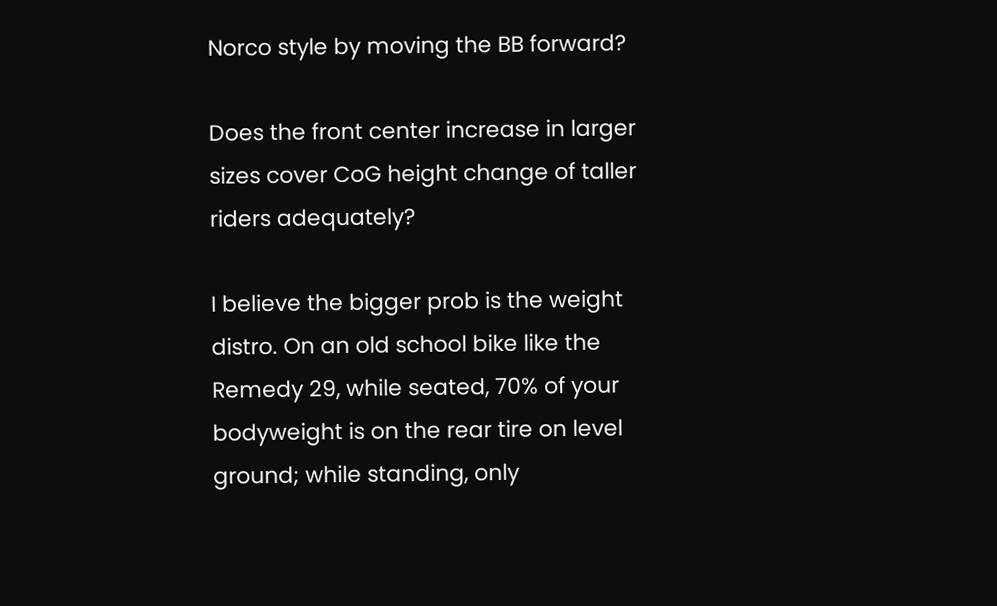Norco style by moving the BB forward?

Does the front center increase in larger sizes cover CoG height change of taller riders adequately?

I believe the bigger prob is the weight distro. On an old school bike like the Remedy 29, while seated, 70% of your bodyweight is on the rear tire on level ground; while standing, only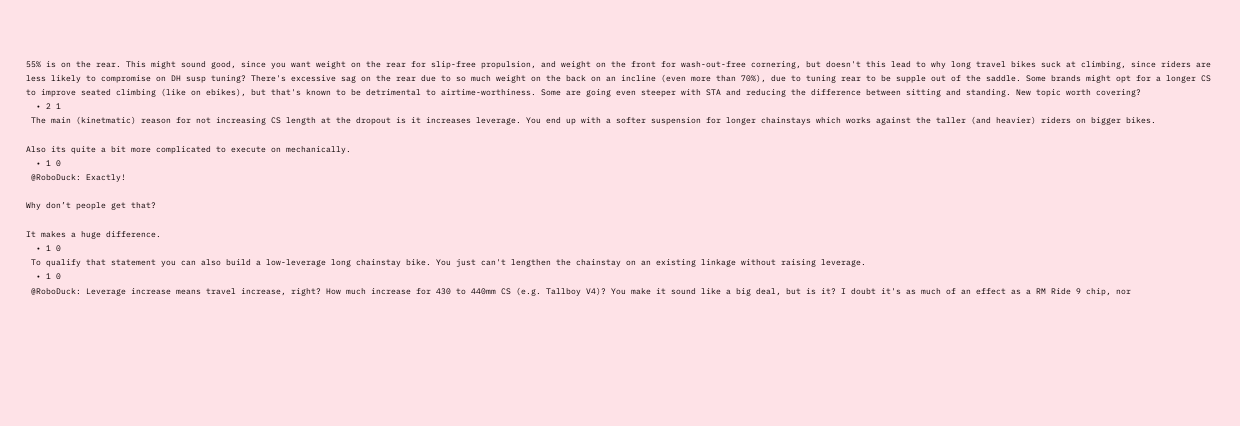55% is on the rear. This might sound good, since you want weight on the rear for slip-free propulsion, and weight on the front for wash-out-free cornering, but doesn't this lead to why long travel bikes suck at climbing, since riders are less likely to compromise on DH susp tuning? There's excessive sag on the rear due to so much weight on the back on an incline (even more than 70%), due to tuning rear to be supple out of the saddle. Some brands might opt for a longer CS to improve seated climbing (like on ebikes), but that's known to be detrimental to airtime-worthiness. Some are going even steeper with STA and reducing the difference between sitting and standing. New topic worth covering?
  • 2 1
 The main (kinetmatic) reason for not increasing CS length at the dropout is it increases leverage. You end up with a softer suspension for longer chainstays which works against the taller (and heavier) riders on bigger bikes.

Also its quite a bit more complicated to execute on mechanically.
  • 1 0
 @RoboDuck: Exactly!

Why don’t people get that?

It makes a huge difference.
  • 1 0
 To qualify that statement you can also build a low-leverage long chainstay bike. You just can't lengthen the chainstay on an existing linkage without raising leverage.
  • 1 0
 @RoboDuck: Leverage increase means travel increase, right? How much increase for 430 to 440mm CS (e.g. Tallboy V4)? You make it sound like a big deal, but is it? I doubt it's as much of an effect as a RM Ride 9 chip, nor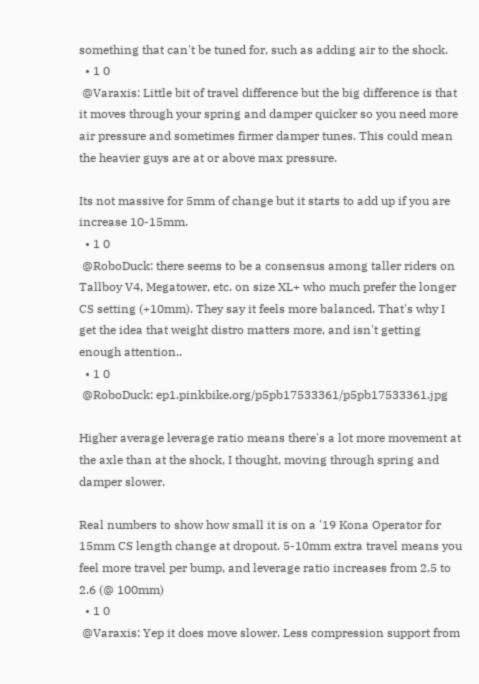something that can't be tuned for, such as adding air to the shock.
  • 1 0
 @Varaxis: Little bit of travel difference but the big difference is that it moves through your spring and damper quicker so you need more air pressure and sometimes firmer damper tunes. This could mean the heavier guys are at or above max pressure.

Its not massive for 5mm of change but it starts to add up if you are increase 10-15mm.
  • 1 0
 @RoboDuck: there seems to be a consensus among taller riders on Tallboy V4, Megatower, etc. on size XL+ who much prefer the longer CS setting (+10mm). They say it feels more balanced. That's why I get the idea that weight distro matters more, and isn't getting enough attention..
  • 1 0
 @RoboDuck: ep1.pinkbike.org/p5pb17533361/p5pb17533361.jpg

Higher average leverage ratio means there's a lot more movement at the axle than at the shock, I thought, moving through spring and damper slower.

Real numbers to show how small it is on a '19 Kona Operator for 15mm CS length change at dropout. 5-10mm extra travel means you feel more travel per bump, and leverage ratio increases from 2.5 to 2.6 (@ 100mm)
  • 1 0
 @Varaxis: Yep it does move slower. Less compression support from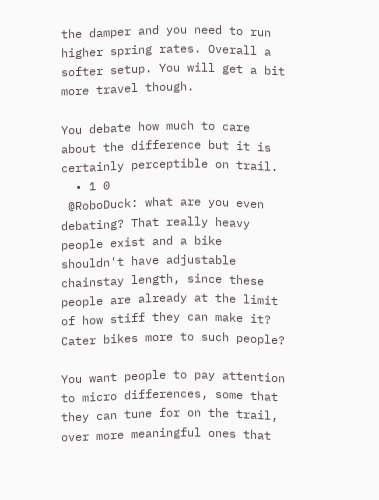the damper and you need to run higher spring rates. Overall a softer setup. You will get a bit more travel though.

You debate how much to care about the difference but it is certainly perceptible on trail.
  • 1 0
 @RoboDuck: what are you even debating? That really heavy people exist and a bike shouldn't have adjustable chainstay length, since these people are already at the limit of how stiff they can make it? Cater bikes more to such people?

You want people to pay attention to micro differences, some that they can tune for on the trail, over more meaningful ones that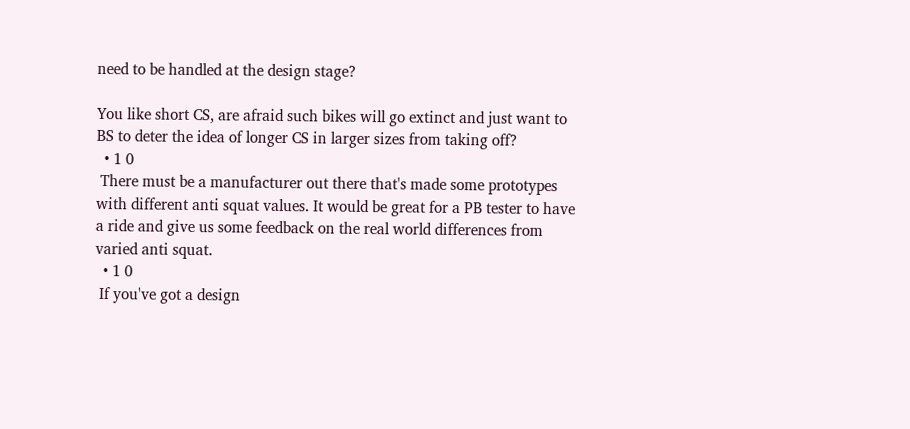need to be handled at the design stage?

You like short CS, are afraid such bikes will go extinct and just want to BS to deter the idea of longer CS in larger sizes from taking off?
  • 1 0
 There must be a manufacturer out there that's made some prototypes with different anti squat values. It would be great for a PB tester to have a ride and give us some feedback on the real world differences from varied anti squat.
  • 1 0
 If you've got a design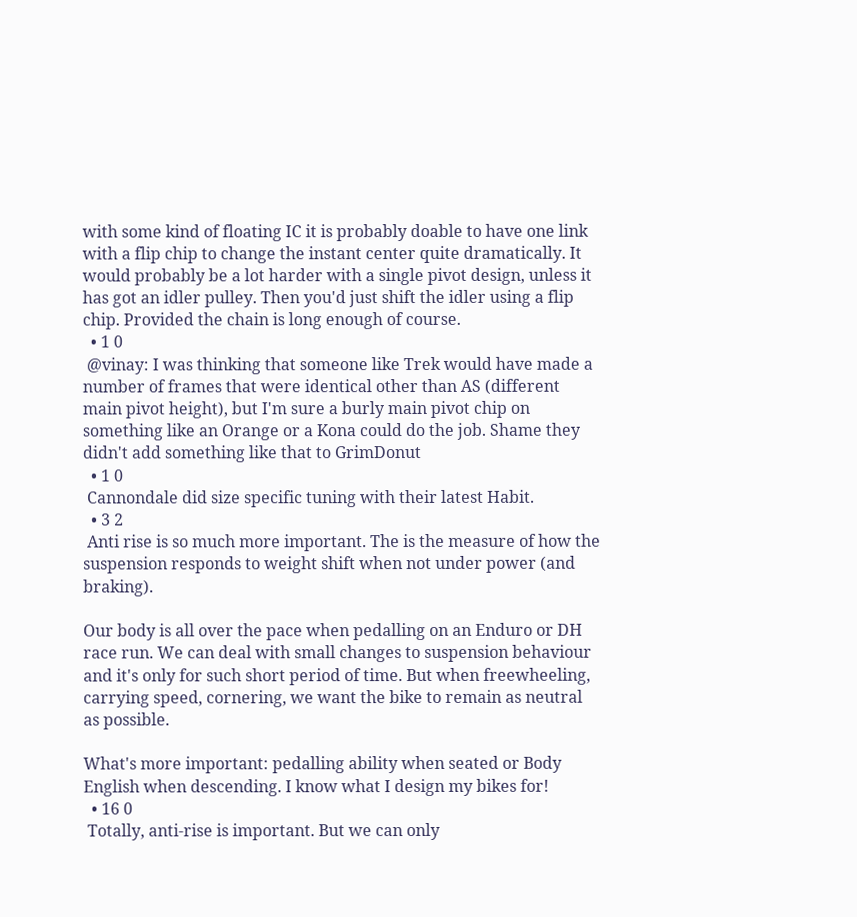with some kind of floating IC it is probably doable to have one link with a flip chip to change the instant center quite dramatically. It would probably be a lot harder with a single pivot design, unless it has got an idler pulley. Then you'd just shift the idler using a flip chip. Provided the chain is long enough of course.
  • 1 0
 @vinay: I was thinking that someone like Trek would have made a number of frames that were identical other than AS (different main pivot height), but I'm sure a burly main pivot chip on something like an Orange or a Kona could do the job. Shame they didn't add something like that to GrimDonut
  • 1 0
 Cannondale did size specific tuning with their latest Habit.
  • 3 2
 Anti rise is so much more important. The is the measure of how the suspension responds to weight shift when not under power (and braking).

Our body is all over the pace when pedalling on an Enduro or DH race run. We can deal with small changes to suspension behaviour and it's only for such short period of time. But when freewheeling, carrying speed, cornering, we want the bike to remain as neutral as possible.

What's more important: pedalling ability when seated or Body English when descending. I know what I design my bikes for!
  • 16 0
 Totally, anti-rise is important. But we can only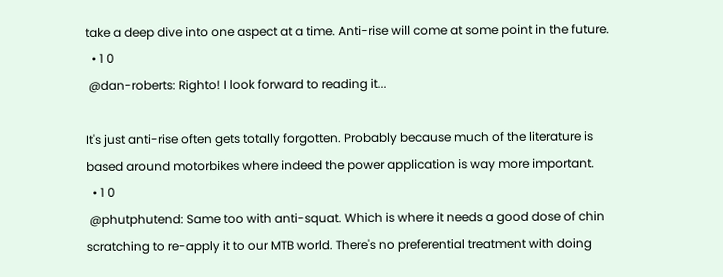take a deep dive into one aspect at a time. Anti-rise will come at some point in the future.
  • 1 0
 @dan-roberts: Righto! I look forward to reading it...

It's just anti-rise often gets totally forgotten. Probably because much of the literature is based around motorbikes where indeed the power application is way more important.
  • 1 0
 @phutphutend: Same too with anti-squat. Which is where it needs a good dose of chin scratching to re-apply it to our MTB world. There's no preferential treatment with doing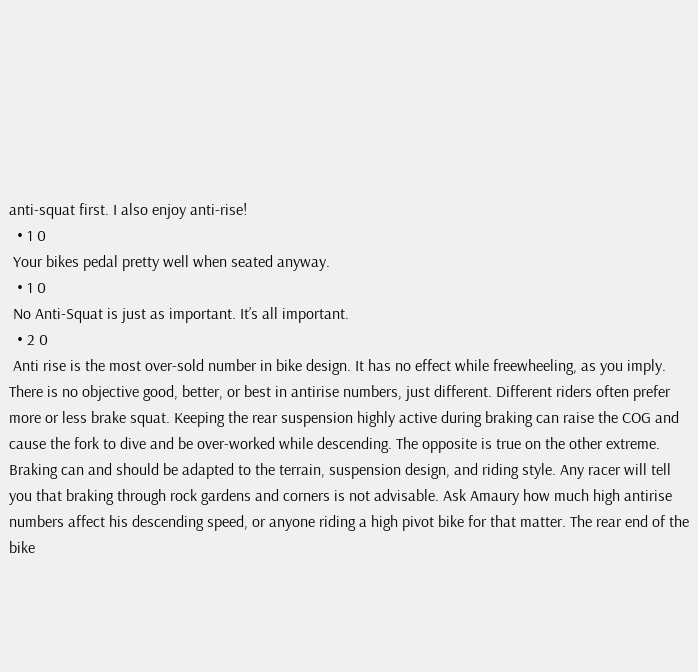anti-squat first. I also enjoy anti-rise!
  • 1 0
 Your bikes pedal pretty well when seated anyway.
  • 1 0
 No Anti-Squat is just as important. It’s all important.
  • 2 0
 Anti rise is the most over-sold number in bike design. It has no effect while freewheeling, as you imply. There is no objective good, better, or best in antirise numbers, just different. Different riders often prefer more or less brake squat. Keeping the rear suspension highly active during braking can raise the COG and cause the fork to dive and be over-worked while descending. The opposite is true on the other extreme. Braking can and should be adapted to the terrain, suspension design, and riding style. Any racer will tell you that braking through rock gardens and corners is not advisable. Ask Amaury how much high antirise numbers affect his descending speed, or anyone riding a high pivot bike for that matter. The rear end of the bike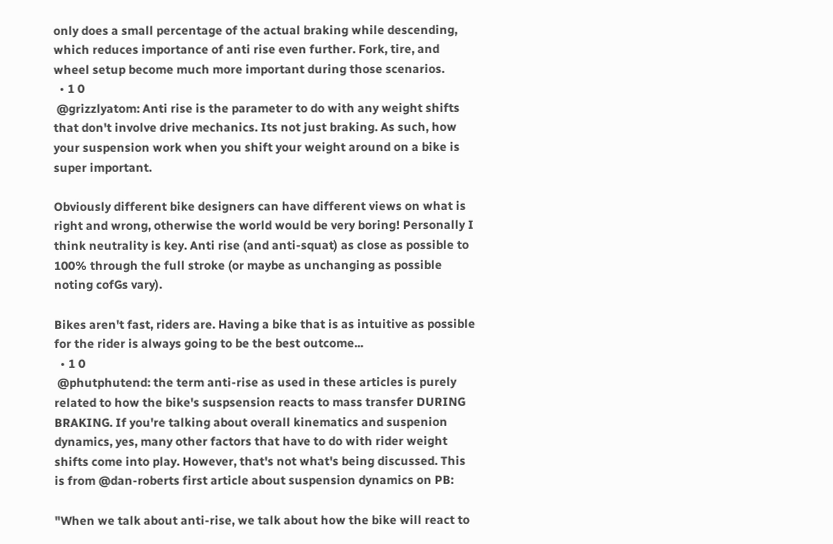only does a small percentage of the actual braking while descending, which reduces importance of anti rise even further. Fork, tire, and wheel setup become much more important during those scenarios.
  • 1 0
 @grizzlyatom: Anti rise is the parameter to do with any weight shifts that don't involve drive mechanics. Its not just braking. As such, how your suspension work when you shift your weight around on a bike is super important.

Obviously different bike designers can have different views on what is right and wrong, otherwise the world would be very boring! Personally I think neutrality is key. Anti rise (and anti-squat) as close as possible to 100% through the full stroke (or maybe as unchanging as possible noting cofGs vary).

Bikes aren't fast, riders are. Having a bike that is as intuitive as possible for the rider is always going to be the best outcome...
  • 1 0
 @phutphutend: the term anti-rise as used in these articles is purely related to how the bike's suspsension reacts to mass transfer DURING BRAKING. If you're talking about overall kinematics and suspenion dynamics, yes, many other factors that have to do with rider weight shifts come into play. However, that's not what's being discussed. This is from @dan-roberts first article about suspension dynamics on PB:

"When we talk about anti-rise, we talk about how the bike will react to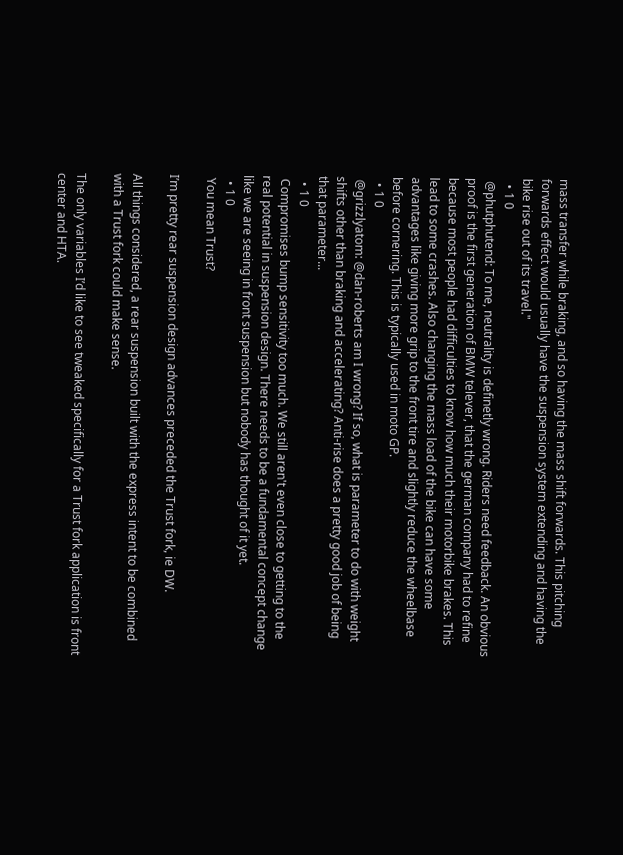mass transfer while braking, and so having the mass shift forwards. This pitching forwards effect would usually have the suspension system extending and having the bike rise out of its travel."
  • 1 0
 @phutphutend: To me, neutrality is definetly wrong. Riders need feedback. An obvious proof is the first generation of BMW telever, that the german company had to refine because most people had difficulties to know how much their motorbike brakes. This lead to some crashes. Also changing the mass load of the bike can have some advantages like giving more grip to the front tire and slightly reduce the wheelbase before cornering. This is typically used in moto GP.
  • 1 0
 @grizzlyatom: @dan-roberts am I wrong? If so, what is parameter to do with weight shifts other than braking and accelerating? Anti-rise does a pretty good job of being that parameter...
  • 1 0
 Compromises bump sensitivity too much. We still aren't even close to getting to the real potential in suspension design. There needs to be a fundamental concept change like we are seeing in front suspension but nobody has thought of it yet.
  • 1 0
 You mean Trust?

I’m pretty rear suspension design advances preceded the Trust fork, ie DW.

All things considered, a rear suspension built with the express intent to be combined with a Trust fork could make sense.

The only variables I’d like to see tweaked specifically for a Trust fork application is front center and HTA.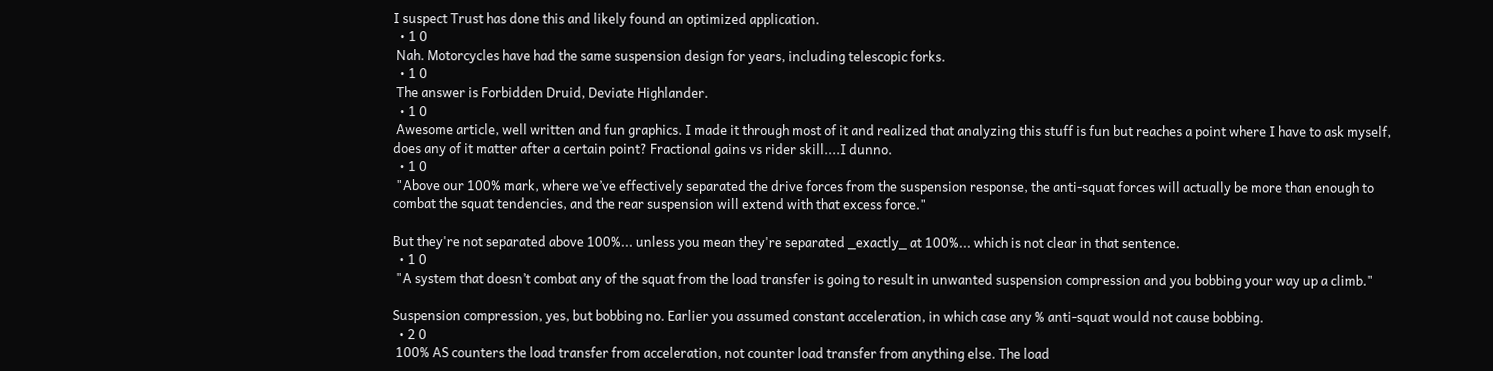I suspect Trust has done this and likely found an optimized application.
  • 1 0
 Nah. Motorcycles have had the same suspension design for years, including telescopic forks.
  • 1 0
 The answer is Forbidden Druid, Deviate Highlander.
  • 1 0
 Awesome article, well written and fun graphics. I made it through most of it and realized that analyzing this stuff is fun but reaches a point where I have to ask myself, does any of it matter after a certain point? Fractional gains vs rider skill....I dunno.
  • 1 0
 "Above our 100% mark, where we’ve effectively separated the drive forces from the suspension response, the anti-squat forces will actually be more than enough to combat the squat tendencies, and the rear suspension will extend with that excess force."

But they're not separated above 100%... unless you mean they're separated _exactly_ at 100%... which is not clear in that sentence.
  • 1 0
 "A system that doesn’t combat any of the squat from the load transfer is going to result in unwanted suspension compression and you bobbing your way up a climb."

Suspension compression, yes, but bobbing no. Earlier you assumed constant acceleration, in which case any % anti-squat would not cause bobbing.
  • 2 0
 100% AS counters the load transfer from acceleration, not counter load transfer from anything else. The load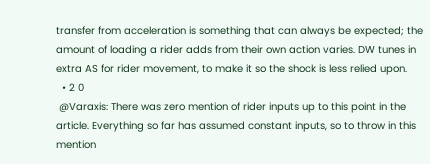transfer from acceleration is something that can always be expected; the amount of loading a rider adds from their own action varies. DW tunes in extra AS for rider movement, to make it so the shock is less relied upon.
  • 2 0
 @Varaxis: There was zero mention of rider inputs up to this point in the article. Everything so far has assumed constant inputs, so to throw in this mention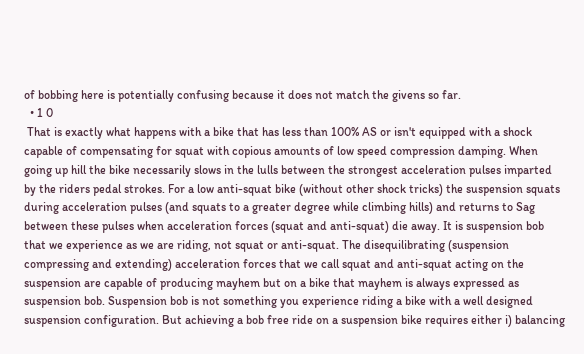of bobbing here is potentially confusing because it does not match the givens so far.
  • 1 0
 That is exactly what happens with a bike that has less than 100% AS or isn't equipped with a shock capable of compensating for squat with copious amounts of low speed compression damping. When going up hill the bike necessarily slows in the lulls between the strongest acceleration pulses imparted by the riders pedal strokes. For a low anti-squat bike (without other shock tricks) the suspension squats during acceleration pulses (and squats to a greater degree while climbing hills) and returns to Sag between these pulses when acceleration forces (squat and anti-squat) die away. It is suspension bob that we experience as we are riding, not squat or anti-squat. The disequilibrating (suspension compressing and extending) acceleration forces that we call squat and anti-squat acting on the suspension are capable of producing mayhem but on a bike that mayhem is always expressed as suspension bob. Suspension bob is not something you experience riding a bike with a well designed suspension configuration. But achieving a bob free ride on a suspension bike requires either i) balancing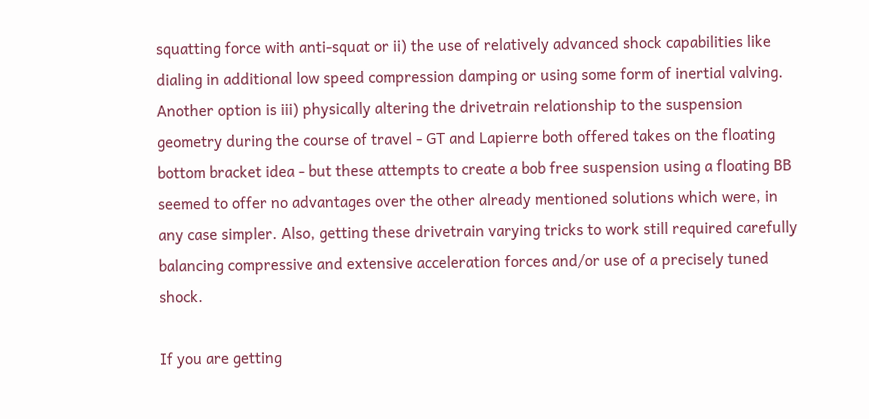squatting force with anti-squat or ii) the use of relatively advanced shock capabilities like dialing in additional low speed compression damping or using some form of inertial valving. Another option is iii) physically altering the drivetrain relationship to the suspension geometry during the course of travel - GT and Lapierre both offered takes on the floating bottom bracket idea - but these attempts to create a bob free suspension using a floating BB seemed to offer no advantages over the other already mentioned solutions which were, in any case simpler. Also, getting these drivetrain varying tricks to work still required carefully balancing compressive and extensive acceleration forces and/or use of a precisely tuned shock.

If you are getting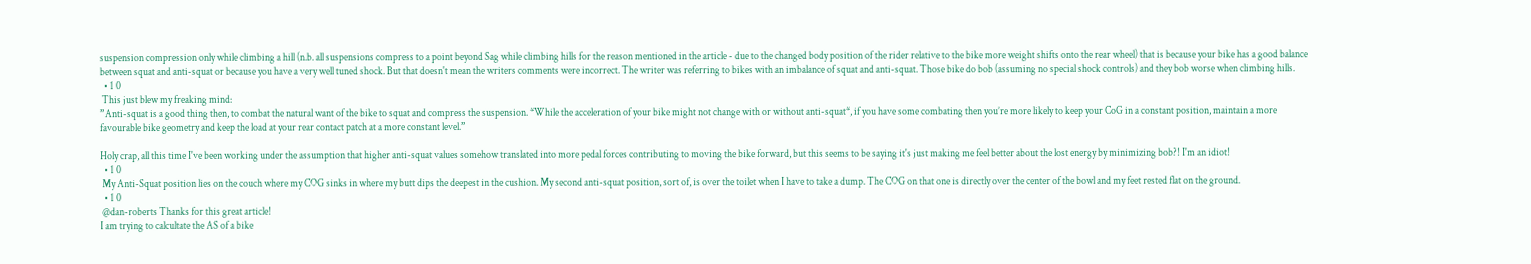suspension compression only while climbing a hill (n.b. all suspensions compress to a point beyond Sag while climbing hills for the reason mentioned in the article - due to the changed body position of the rider relative to the bike more weight shifts onto the rear wheel) that is because your bike has a good balance between squat and anti-squat or because you have a very well tuned shock. But that doesn't mean the writers comments were incorrect. The writer was referring to bikes with an imbalance of squat and anti-squat. Those bike do bob (assuming no special shock controls) and they bob worse when climbing hills.
  • 1 0
 This just blew my freaking mind:
”Anti-squat is a good thing then, to combat the natural want of the bike to squat and compress the suspension. *While the acceleration of your bike might not change with or without anti-squat*, if you have some combating then you’re more likely to keep your CoG in a constant position, maintain a more favourable bike geometry and keep the load at your rear contact patch at a more constant level.”

Holy crap, all this time I've been working under the assumption that higher anti-squat values somehow translated into more pedal forces contributing to moving the bike forward, but this seems to be saying it's just making me feel better about the lost energy by minimizing bob?! I'm an idiot!
  • 1 0
 My Anti-Squat position lies on the couch where my COG sinks in where my butt dips the deepest in the cushion. My second anti-squat position, sort of, is over the toilet when I have to take a dump. The COG on that one is directly over the center of the bowl and my feet rested flat on the ground.
  • 1 0
 @dan-roberts Thanks for this great article!
I am trying to calcultate the AS of a bike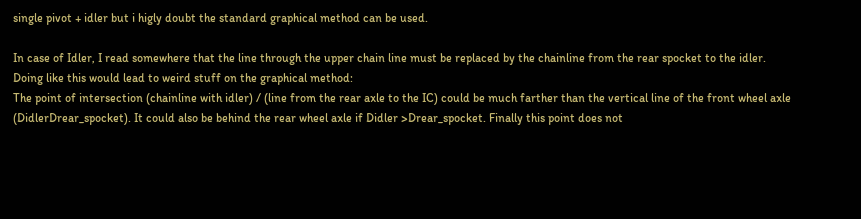single pivot + idler but i higly doubt the standard graphical method can be used.

In case of Idler, I read somewhere that the line through the upper chain line must be replaced by the chainline from the rear spocket to the idler.
Doing like this would lead to weird stuff on the graphical method:
The point of intersection (chainline with idler) / (line from the rear axle to the IC) could be much farther than the vertical line of the front wheel axle (DidlerDrear_spocket). It could also be behind the rear wheel axle if Didler >Drear_spocket. Finally this point does not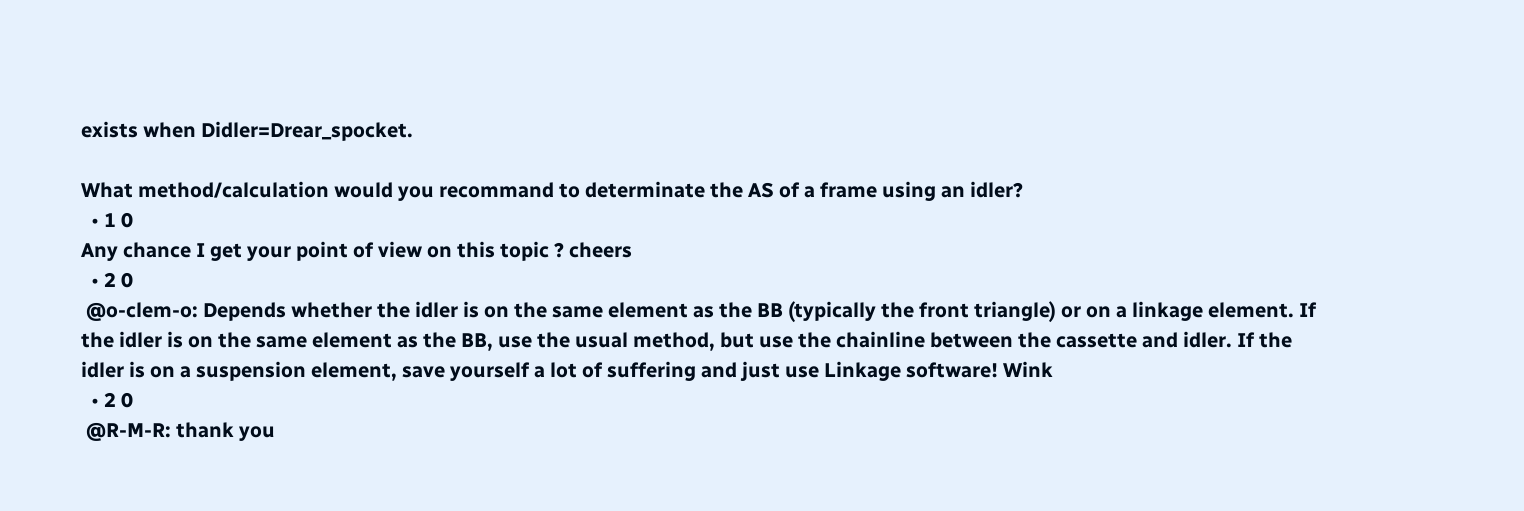exists when Didler=Drear_spocket.

What method/calculation would you recommand to determinate the AS of a frame using an idler?
  • 1 0
Any chance I get your point of view on this topic ? cheers
  • 2 0
 @o-clem-o: Depends whether the idler is on the same element as the BB (typically the front triangle) or on a linkage element. If the idler is on the same element as the BB, use the usual method, but use the chainline between the cassette and idler. If the idler is on a suspension element, save yourself a lot of suffering and just use Linkage software! Wink
  • 2 0
 @R-M-R: thank you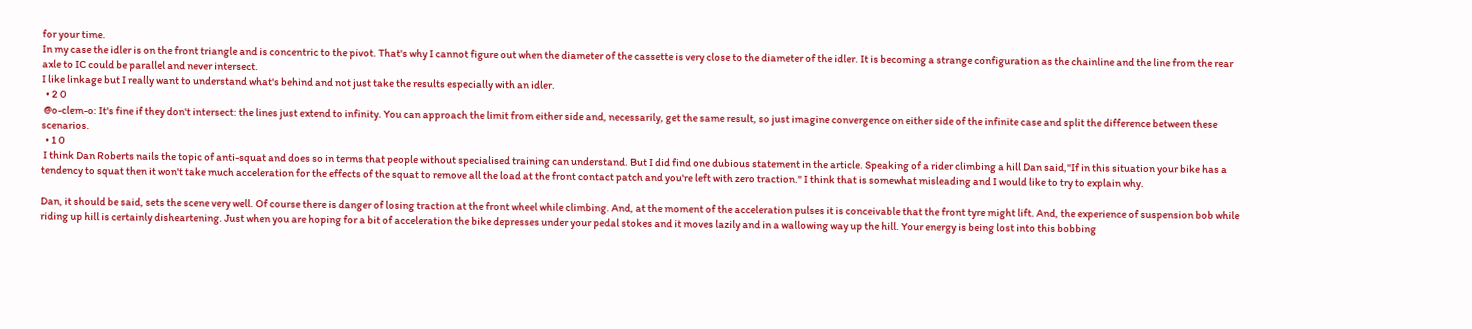for your time.
In my case the idler is on the front triangle and is concentric to the pivot. That's why I cannot figure out when the diameter of the cassette is very close to the diameter of the idler. It is becoming a strange configuration as the chainline and the line from the rear axle to IC could be parallel and never intersect.
I like linkage but I really want to understand what's behind and not just take the results especially with an idler.
  • 2 0
 @o-clem-o: It's fine if they don't intersect: the lines just extend to infinity. You can approach the limit from either side and, necessarily, get the same result, so just imagine convergence on either side of the infinite case and split the difference between these scenarios.
  • 1 0
 I think Dan Roberts nails the topic of anti-squat and does so in terms that people without specialised training can understand. But I did find one dubious statement in the article. Speaking of a rider climbing a hill Dan said,"If in this situation your bike has a tendency to squat then it won't take much acceleration for the effects of the squat to remove all the load at the front contact patch and you're left with zero traction." I think that is somewhat misleading and I would like to try to explain why.

Dan, it should be said, sets the scene very well. Of course there is danger of losing traction at the front wheel while climbing. And, at the moment of the acceleration pulses it is conceivable that the front tyre might lift. And, the experience of suspension bob while riding up hill is certainly disheartening. Just when you are hoping for a bit of acceleration the bike depresses under your pedal stokes and it moves lazily and in a wallowing way up the hill. Your energy is being lost into this bobbing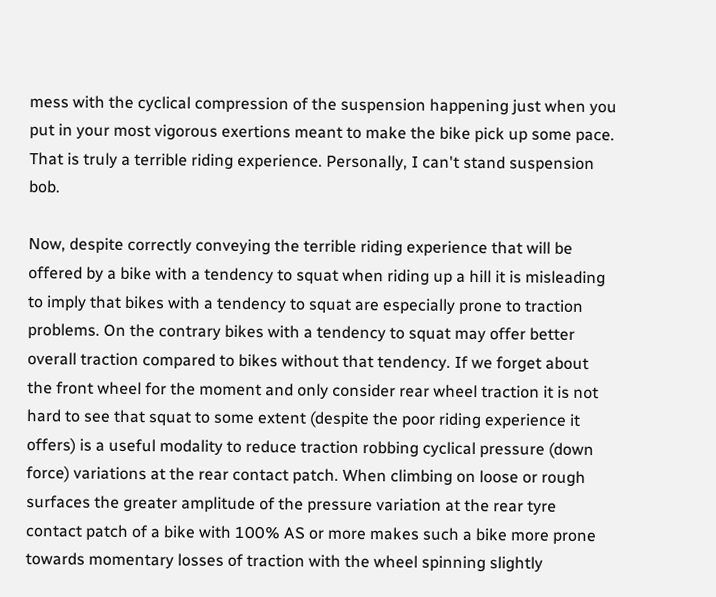mess with the cyclical compression of the suspension happening just when you put in your most vigorous exertions meant to make the bike pick up some pace. That is truly a terrible riding experience. Personally, I can't stand suspension bob.

Now, despite correctly conveying the terrible riding experience that will be offered by a bike with a tendency to squat when riding up a hill it is misleading to imply that bikes with a tendency to squat are especially prone to traction problems. On the contrary bikes with a tendency to squat may offer better overall traction compared to bikes without that tendency. If we forget about the front wheel for the moment and only consider rear wheel traction it is not hard to see that squat to some extent (despite the poor riding experience it offers) is a useful modality to reduce traction robbing cyclical pressure (down force) variations at the rear contact patch. When climbing on loose or rough surfaces the greater amplitude of the pressure variation at the rear tyre contact patch of a bike with 100% AS or more makes such a bike more prone towards momentary losses of traction with the wheel spinning slightly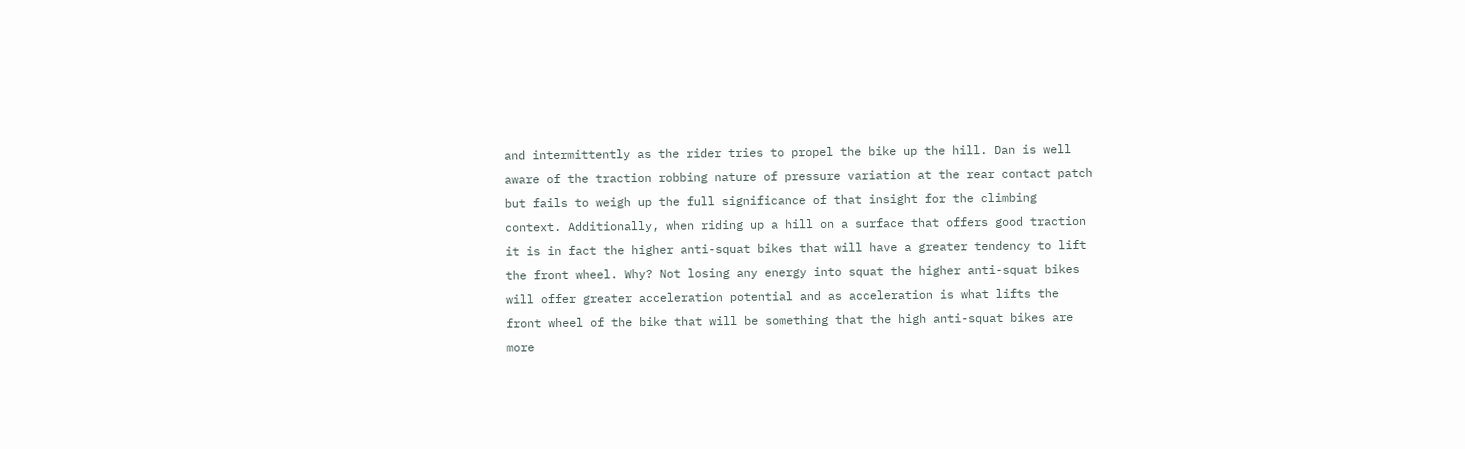and intermittently as the rider tries to propel the bike up the hill. Dan is well aware of the traction robbing nature of pressure variation at the rear contact patch but fails to weigh up the full significance of that insight for the climbing context. Additionally, when riding up a hill on a surface that offers good traction it is in fact the higher anti-squat bikes that will have a greater tendency to lift the front wheel. Why? Not losing any energy into squat the higher anti-squat bikes will offer greater acceleration potential and as acceleration is what lifts the front wheel of the bike that will be something that the high anti-squat bikes are more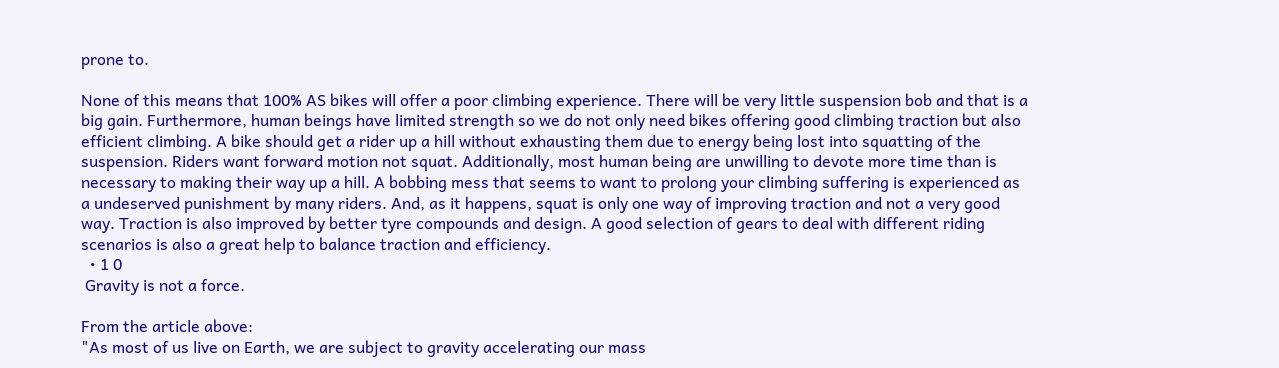prone to.

None of this means that 100% AS bikes will offer a poor climbing experience. There will be very little suspension bob and that is a big gain. Furthermore, human beings have limited strength so we do not only need bikes offering good climbing traction but also efficient climbing. A bike should get a rider up a hill without exhausting them due to energy being lost into squatting of the suspension. Riders want forward motion not squat. Additionally, most human being are unwilling to devote more time than is necessary to making their way up a hill. A bobbing mess that seems to want to prolong your climbing suffering is experienced as a undeserved punishment by many riders. And, as it happens, squat is only one way of improving traction and not a very good way. Traction is also improved by better tyre compounds and design. A good selection of gears to deal with different riding scenarios is also a great help to balance traction and efficiency.
  • 1 0
 Gravity is not a force.

From the article above:
"As most of us live on Earth, we are subject to gravity accelerating our mass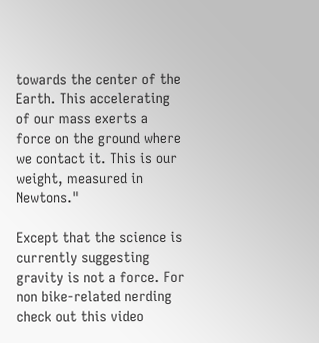towards the center of the Earth. This accelerating of our mass exerts a force on the ground where we contact it. This is our weight, measured in Newtons."

Except that the science is currently suggesting gravity is not a force. For non bike-related nerding check out this video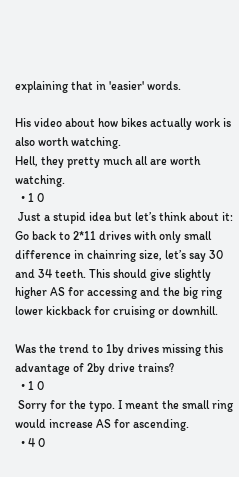explaining that in 'easier' words.

His video about how bikes actually work is also worth watching.
Hell, they pretty much all are worth watching.
  • 1 0
 Just a stupid idea but let’s think about it:
Go back to 2*11 drives with only small difference in chainring size, let’s say 30 and 34 teeth. This should give slightly higher AS for accessing and the big ring lower kickback for cruising or downhill.

Was the trend to 1by drives missing this advantage of 2by drive trains?
  • 1 0
 Sorry for the typo. I meant the small ring would increase AS for ascending.
  • 4 0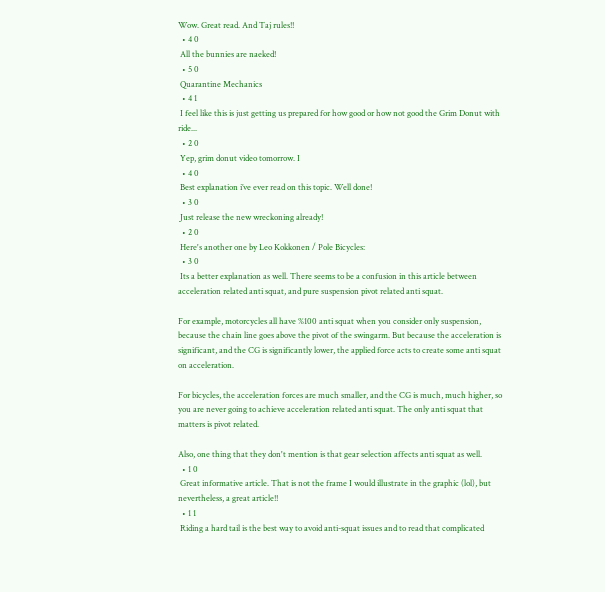Wow. Great read. And Taj rules!!
  • 4 0
 All the bunnies are naeked!
  • 5 0
 Quarantine Mechanics
  • 4 1
 I feel like this is just getting us prepared for how good or how not good the Grim Donut with ride...
  • 2 0
 Yep, grim donut video tomorrow. I
  • 4 0
 Best explanation i’ve ever read on this topic. Well done!
  • 3 0
 Just release the new wreckoning already!
  • 2 0
 Here's another one by Leo Kokkonen / Pole Bicycles:
  • 3 0
 Its a better explanation as well. There seems to be a confusion in this article between acceleration related anti squat, and pure suspension pivot related anti squat.

For example, motorcycles all have %100 anti squat when you consider only suspension, because the chain line goes above the pivot of the swingarm. But because the acceleration is significant, and the CG is significantly lower, the applied force acts to create some anti squat on acceleration.

For bicycles, the acceleration forces are much smaller, and the CG is much, much higher, so you are never going to achieve acceleration related anti squat. The only anti squat that matters is pivot related.

Also, one thing that they don't mention is that gear selection affects anti squat as well.
  • 1 0
 Great informative article. That is not the frame I would illustrate in the graphic (lol), but nevertheless, a great article!!
  • 1 1
 Riding a hard tail is the best way to avoid anti-squat issues and to read that complicated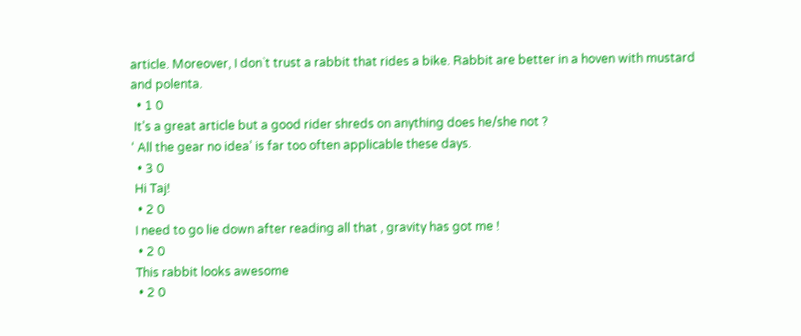article. Moreover, I don`t trust a rabbit that rides a bike. Rabbit are better in a hoven with mustard and polenta.
  • 1 0
 It’s a great article but a good rider shreds on anything does he/she not ?
‘ All the gear no idea’ is far too often applicable these days.
  • 3 0
 Hi Taj!
  • 2 0
 I need to go lie down after reading all that , gravity has got me !
  • 2 0
 This rabbit looks awesome
  • 2 0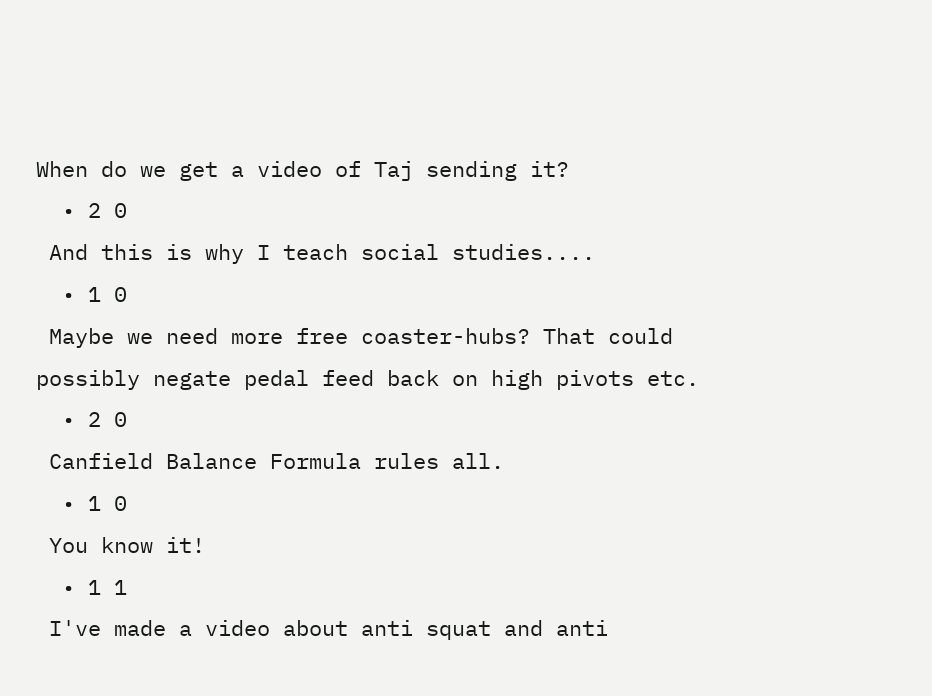When do we get a video of Taj sending it?
  • 2 0
 And this is why I teach social studies....
  • 1 0
 Maybe we need more free coaster-hubs? That could possibly negate pedal feed back on high pivots etc.
  • 2 0
 Canfield Balance Formula rules all.
  • 1 0
 You know it!
  • 1 1
 I've made a video about anti squat and anti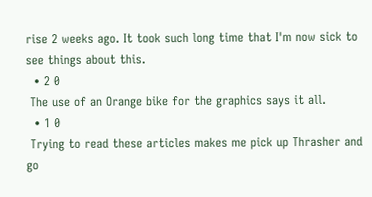rise 2 weeks ago. It took such long time that I'm now sick to see things about this.
  • 2 0
 The use of an Orange bike for the graphics says it all.
  • 1 0
 Trying to read these articles makes me pick up Thrasher and go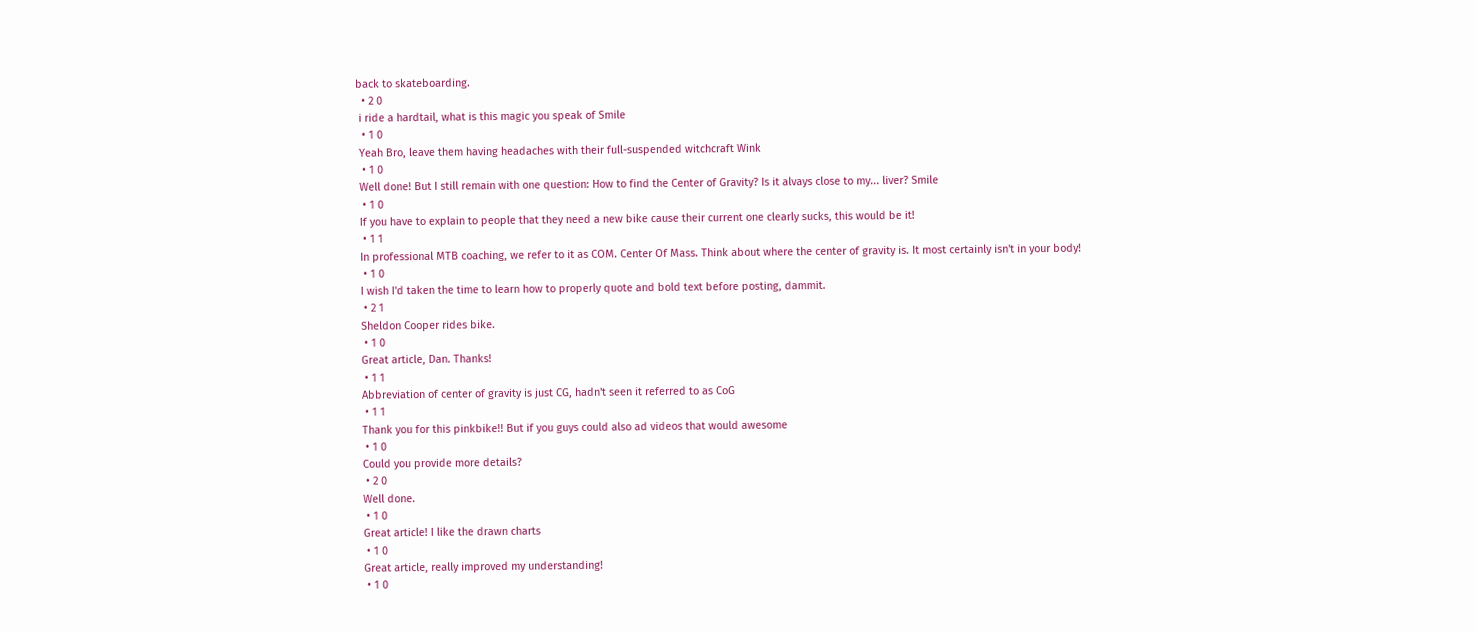back to skateboarding.
  • 2 0
 i ride a hardtail, what is this magic you speak of Smile
  • 1 0
 Yeah Bro, leave them having headaches with their full-suspended witchcraft Wink
  • 1 0
 Well done! But I still remain with one question: How to find the Center of Gravity? Is it alvays close to my... liver? Smile
  • 1 0
 If you have to explain to people that they need a new bike cause their current one clearly sucks, this would be it!
  • 1 1
 In professional MTB coaching, we refer to it as COM. Center Of Mass. Think about where the center of gravity is. It most certainly isn't in your body!
  • 1 0
 I wish I'd taken the time to learn how to properly quote and bold text before posting, dammit.
  • 2 1
 Sheldon Cooper rides bike.
  • 1 0
 Great article, Dan. Thanks!
  • 1 1
 Abbreviation of center of gravity is just CG, hadn't seen it referred to as CoG
  • 1 1
 Thank you for this pinkbike!! But if you guys could also ad videos that would awesome
  • 1 0
 Could you provide more details?
  • 2 0
 Well done.
  • 1 0
 Great article! I like the drawn charts
  • 1 0
 Great article, really improved my understanding!
  • 1 0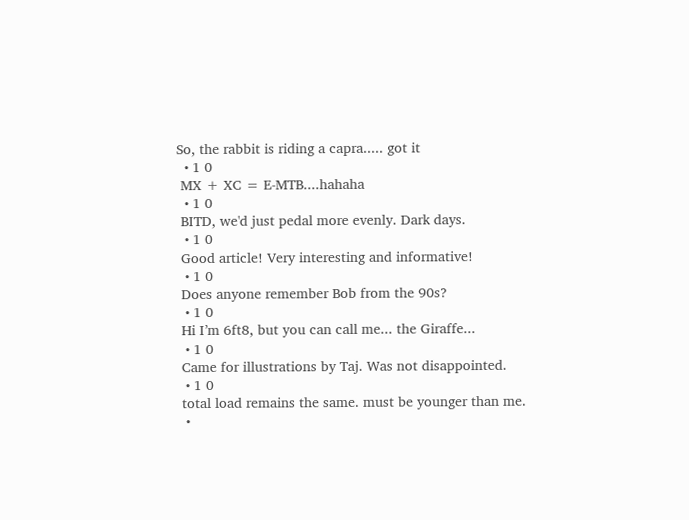So, the rabbit is riding a capra..... got it
  • 1 0
 MX + XC = E-MTB....hahaha
  • 1 0
 BITD, we'd just pedal more evenly. Dark days.
  • 1 0
 Good article! Very interesting and informative!
  • 1 0
 Does anyone remember Bob from the 90s?
  • 1 0
 Hi I’m 6ft8, but you can call me... the Giraffe...
  • 1 0
 Came for illustrations by Taj. Was not disappointed.
  • 1 0
 total load remains the same. must be younger than me.
  •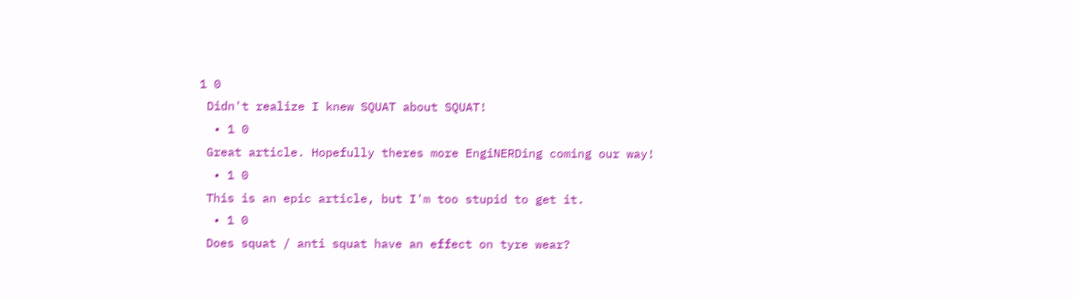1 0
 Didn't realize I knew SQUAT about SQUAT!
  • 1 0
 Great article. Hopefully theres more EngiNERDing coming our way!
  • 1 0
 This is an epic article, but I'm too stupid to get it.
  • 1 0
 Does squat / anti squat have an effect on tyre wear?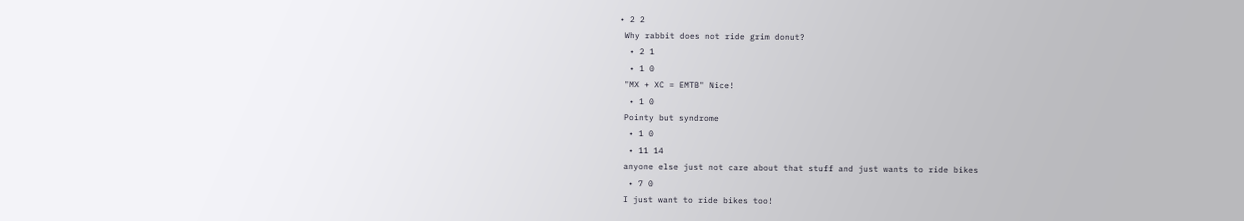• 2 2
 Why rabbit does not ride grim donut?
  • 2 1
  • 1 0
 "MX + XC = EMTB" Nice!
  • 1 0
 Pointy but syndrome
  • 1 0
  • 11 14
 anyone else just not care about that stuff and just wants to ride bikes
  • 7 0
 I just want to ride bikes too!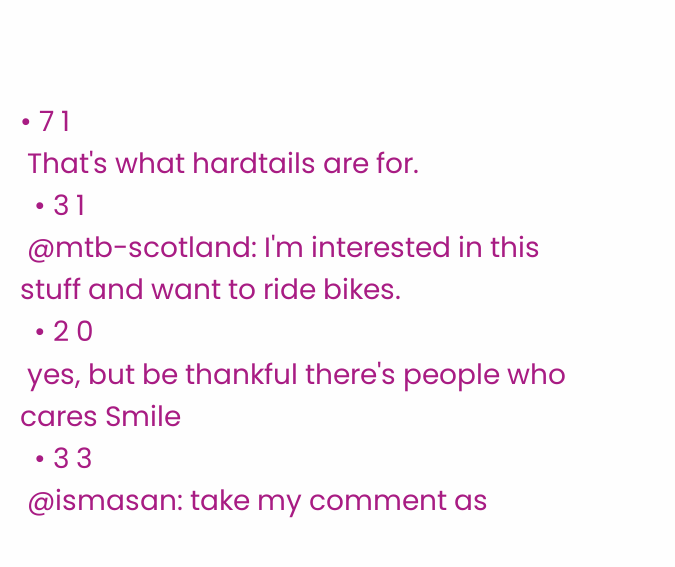• 7 1
 That's what hardtails are for.
  • 3 1
 @mtb-scotland: I'm interested in this stuff and want to ride bikes.
  • 2 0
 yes, but be thankful there's people who cares Smile
  • 3 3
 @ismasan: take my comment as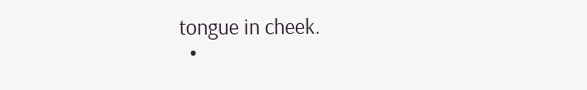tongue in cheek.
  •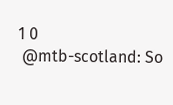1 0
 @mtb-scotland: So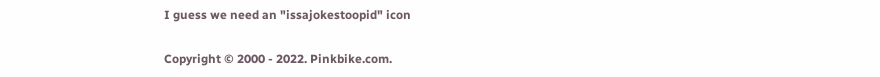I guess we need an "issajokestoopid" icon

Copyright © 2000 - 2022. Pinkbike.com.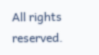All rights reserved.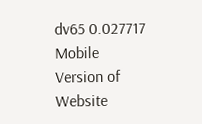dv65 0.027717
Mobile Version of Website